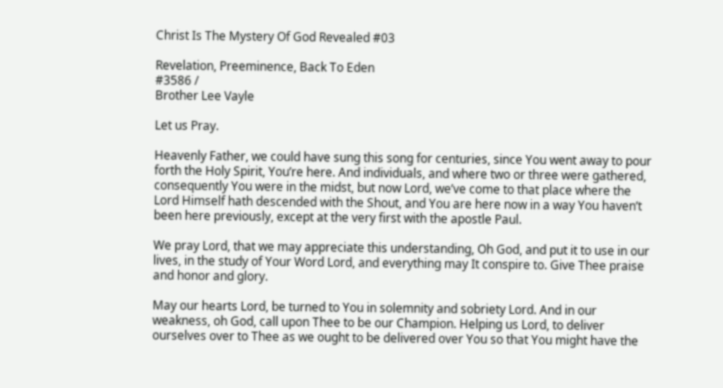Christ Is The Mystery Of God Revealed #03

Revelation, Preeminence, Back To Eden
#3586 /
Brother Lee Vayle

Let us Pray.

Heavenly Father, we could have sung this song for centuries, since You went away to pour forth the Holy Spirit, You’re here. And individuals, and where two or three were gathered, consequently You were in the midst, but now Lord, we’ve come to that place where the Lord Himself hath descended with the Shout, and You are here now in a way You haven’t been here previously, except at the very first with the apostle Paul.

We pray Lord, that we may appreciate this understanding, Oh God, and put it to use in our lives, in the study of Your Word Lord, and everything may It conspire to. Give Thee praise and honor and glory.

May our hearts Lord, be turned to You in solemnity and sobriety Lord. And in our weakness, oh God, call upon Thee to be our Champion. Helping us Lord, to deliver ourselves over to Thee as we ought to be delivered over You so that You might have the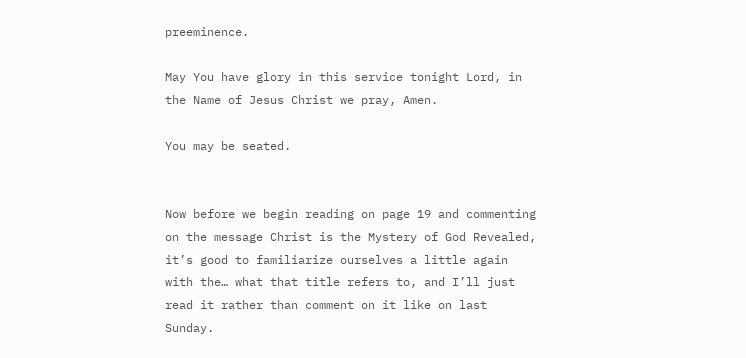preeminence.

May You have glory in this service tonight Lord, in the Name of Jesus Christ we pray, Amen.

You may be seated.


Now before we begin reading on page 19 and commenting on the message Christ is the Mystery of God Revealed, it’s good to familiarize ourselves a little again with the… what that title refers to, and I’ll just read it rather than comment on it like on last Sunday.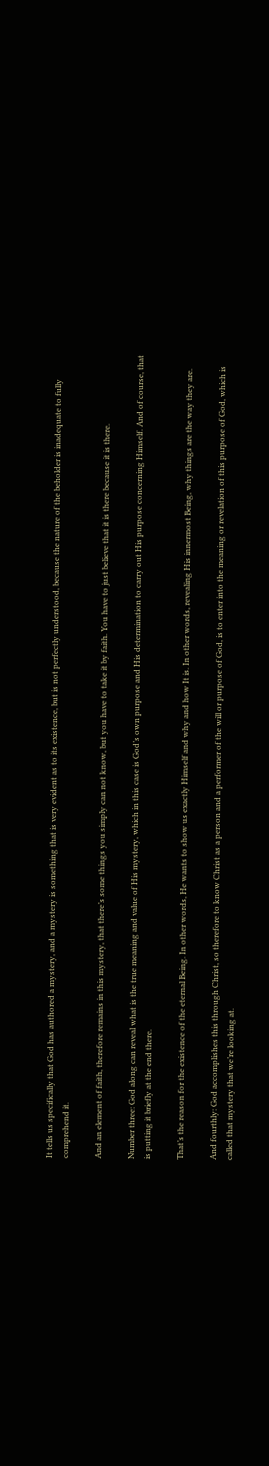It tells us specifically that God has authored a mystery, and a mystery is something that is very evident as to its existence, but is not perfectly understood, because the nature of the beholder is inadequate to fully comprehend it.

And an element of faith, therefore remains in this mystery, that there’s some things you simply can not know, but you have to take it by faith. You have to just believe that it is there because it is there.

Number three: God along can reveal what is the true meaning and value of His mystery, which in this case is God’s own purpose and His determination to carry out His purpose concerning Himself. And of course, that is putting it briefly at the end there.

That’s the reason for the existence of the eternal Being. In other words, He wants to show us exactly Himself and why and how It is. In other words, revealing His innermost Being, why things are the way they are.

And fourthly: God accomplishes this through Christ, so therefore to know Christ as a person and a performer of the will or purpose of God, is to enter into the meaning or revelation of this purpose of God, which is called that mystery that we’re looking at.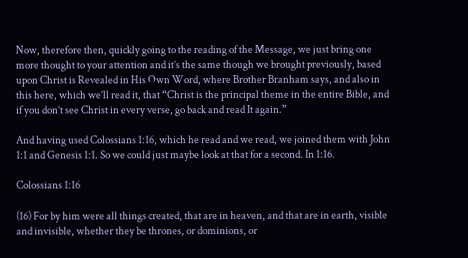Now, therefore then, quickly going to the reading of the Message, we just bring one more thought to your attention and it’s the same though we brought previously, based upon Christ is Revealed in His Own Word, where Brother Branham says, and also in this here, which we’ll read it, that “Christ is the principal theme in the entire Bible, and if you don’t see Christ in every verse, go back and read It again.”

And having used Colossians 1:16, which he read and we read, we joined them with John 1:1 and Genesis 1:1. So we could just maybe look at that for a second. In 1:16.

Colossians 1:16

(16) For by him were all things created, that are in heaven, and that are in earth, visible and invisible, whether they be thrones, or dominions, or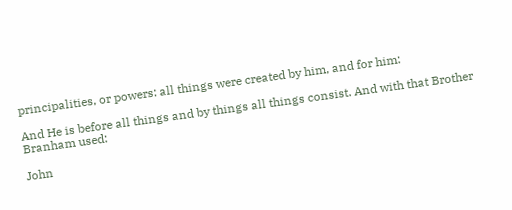principalities, or powers: all things were created by him, and for him:

And He is before all things and by things all things consist. And with that Brother Branham used:

John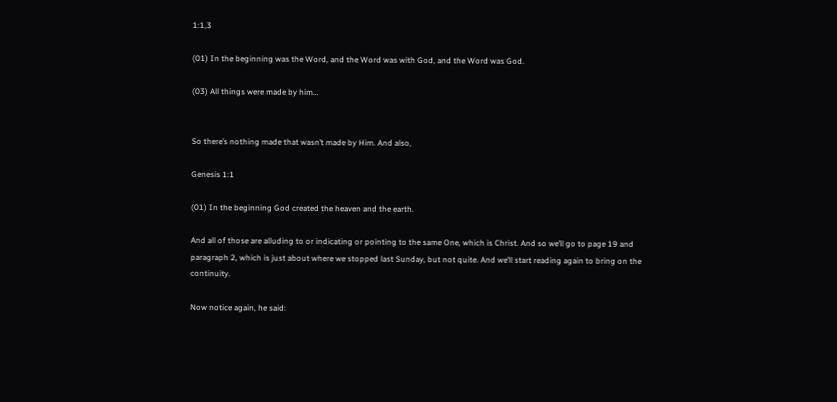1:1,3

(01) In the beginning was the Word, and the Word was with God, and the Word was God.

(03) All things were made by him…


So there’s nothing made that wasn’t made by Him. And also,

Genesis 1:1

(01) In the beginning God created the heaven and the earth.

And all of those are alluding to or indicating or pointing to the same One, which is Christ. And so we’ll go to page 19 and paragraph 2, which is just about where we stopped last Sunday, but not quite. And we’ll start reading again to bring on the continuity.

Now notice again, he said: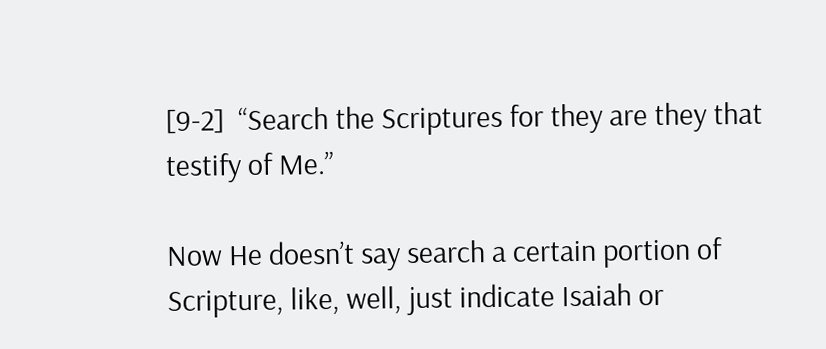[9-2]  “Search the Scriptures for they are they that testify of Me.”

Now He doesn’t say search a certain portion of Scripture, like, well, just indicate Isaiah or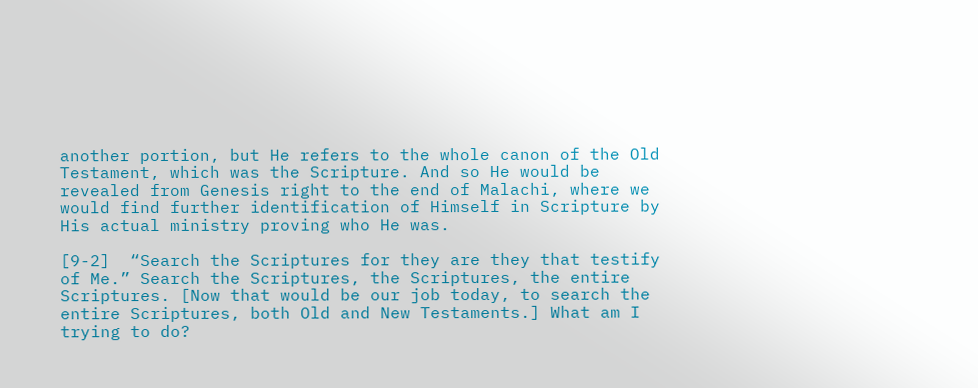another portion, but He refers to the whole canon of the Old Testament, which was the Scripture. And so He would be revealed from Genesis right to the end of Malachi, where we would find further identification of Himself in Scripture by His actual ministry proving who He was.

[9-2]  “Search the Scriptures for they are they that testify of Me.” Search the Scriptures, the Scriptures, the entire Scriptures. [Now that would be our job today, to search the entire Scriptures, both Old and New Testaments.] What am I trying to do?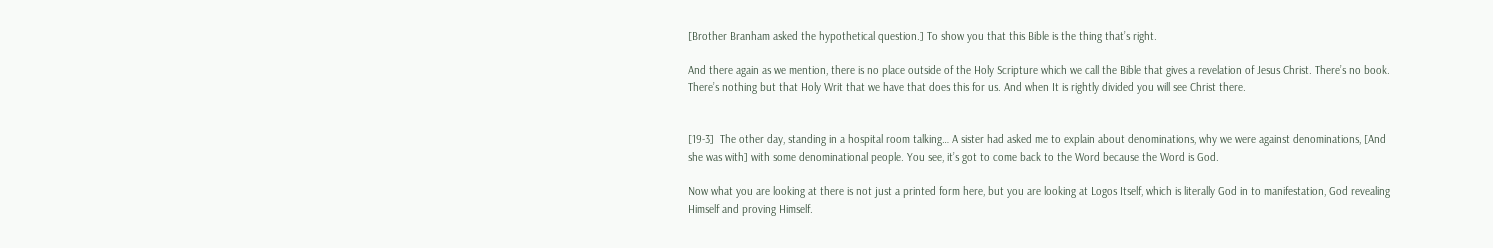[Brother Branham asked the hypothetical question.] To show you that this Bible is the thing that’s right.

And there again as we mention, there is no place outside of the Holy Scripture which we call the Bible that gives a revelation of Jesus Christ. There’s no book. There’s nothing but that Holy Writ that we have that does this for us. And when It is rightly divided you will see Christ there.


[19-3]  The other day, standing in a hospital room talking… A sister had asked me to explain about denominations, why we were against denominations, [And she was with] with some denominational people. You see, it’s got to come back to the Word because the Word is God.

Now what you are looking at there is not just a printed form here, but you are looking at Logos Itself, which is literally God in to manifestation, God revealing Himself and proving Himself.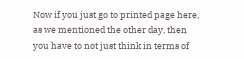Now if you just go to printed page here, as we mentioned the other day, then you have to not just think in terms of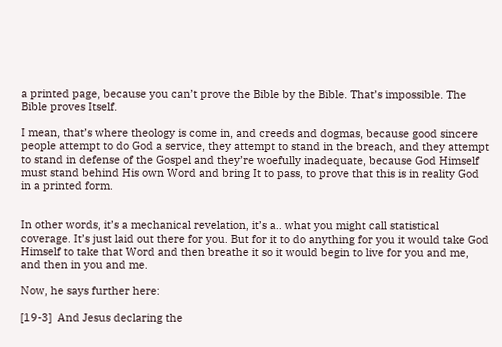a printed page, because you can’t prove the Bible by the Bible. That’s impossible. The Bible proves Itself.

I mean, that’s where theology is come in, and creeds and dogmas, because good sincere people attempt to do God a service, they attempt to stand in the breach, and they attempt to stand in defense of the Gospel and they’re woefully inadequate, because God Himself must stand behind His own Word and bring It to pass, to prove that this is in reality God in a printed form.


In other words, it’s a mechanical revelation, it’s a.. what you might call statistical coverage. It’s just laid out there for you. But for it to do anything for you it would take God Himself to take that Word and then breathe it so it would begin to live for you and me, and then in you and me.

Now, he says further here:

[19-3]  And Jesus declaring the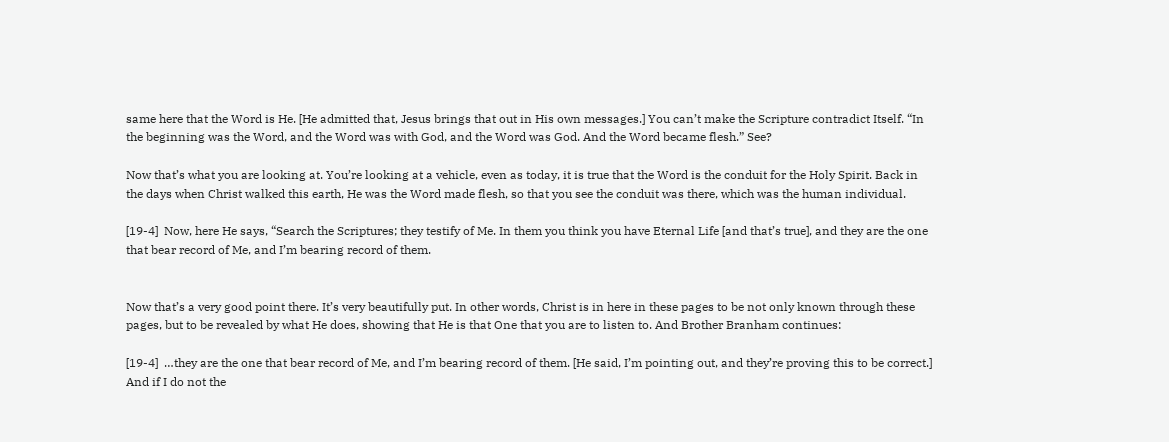same here that the Word is He. [He admitted that, Jesus brings that out in His own messages.] You can’t make the Scripture contradict Itself. “In the beginning was the Word, and the Word was with God, and the Word was God. And the Word became flesh.” See?

Now that’s what you are looking at. You’re looking at a vehicle, even as today, it is true that the Word is the conduit for the Holy Spirit. Back in the days when Christ walked this earth, He was the Word made flesh, so that you see the conduit was there, which was the human individual.

[19-4]  Now, here He says, “Search the Scriptures; they testify of Me. In them you think you have Eternal Life [and that’s true], and they are the one that bear record of Me, and I’m bearing record of them.


Now that’s a very good point there. It’s very beautifully put. In other words, Christ is in here in these pages to be not only known through these pages, but to be revealed by what He does, showing that He is that One that you are to listen to. And Brother Branham continues:

[19-4]  …they are the one that bear record of Me, and I’m bearing record of them. [He said, I’m pointing out, and they’re proving this to be correct.] And if I do not the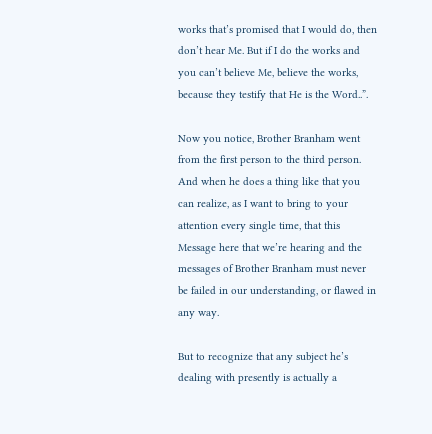works that’s promised that I would do, then don’t hear Me. But if I do the works and you can’t believe Me, believe the works, because they testify that He is the Word..”.

Now you notice, Brother Branham went from the first person to the third person. And when he does a thing like that you can realize, as I want to bring to your attention every single time, that this Message here that we’re hearing and the messages of Brother Branham must never be failed in our understanding, or flawed in any way.

But to recognize that any subject he’s dealing with presently is actually a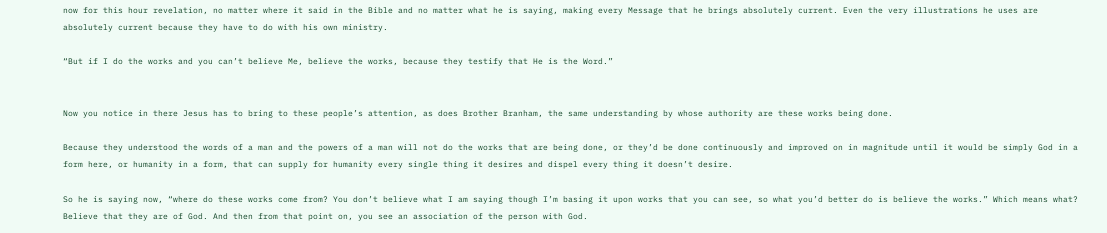now for this hour revelation, no matter where it said in the Bible and no matter what he is saying, making every Message that he brings absolutely current. Even the very illustrations he uses are absolutely current because they have to do with his own ministry.

“But if I do the works and you can’t believe Me, believe the works, because they testify that He is the Word.”


Now you notice in there Jesus has to bring to these people’s attention, as does Brother Branham, the same understanding by whose authority are these works being done.

Because they understood the words of a man and the powers of a man will not do the works that are being done, or they’d be done continuously and improved on in magnitude until it would be simply God in a form here, or humanity in a form, that can supply for humanity every single thing it desires and dispel every thing it doesn’t desire.

So he is saying now, “where do these works come from? You don’t believe what I am saying though I’m basing it upon works that you can see, so what you’d better do is believe the works.” Which means what? Believe that they are of God. And then from that point on, you see an association of the person with God.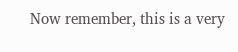Now remember, this is a very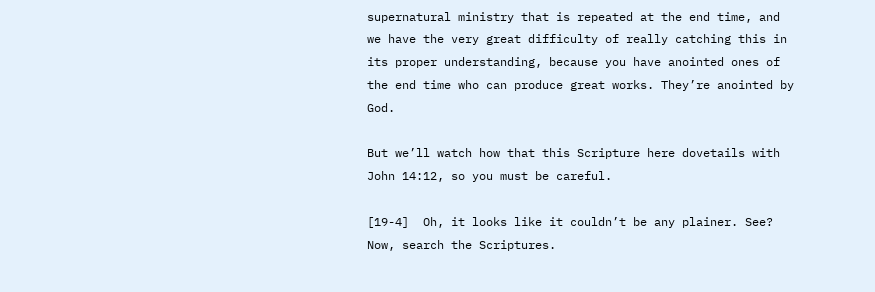supernatural ministry that is repeated at the end time, and we have the very great difficulty of really catching this in its proper understanding, because you have anointed ones of the end time who can produce great works. They’re anointed by God.

But we’ll watch how that this Scripture here dovetails with John 14:12, so you must be careful.

[19-4]  Oh, it looks like it couldn’t be any plainer. See? Now, search the Scriptures.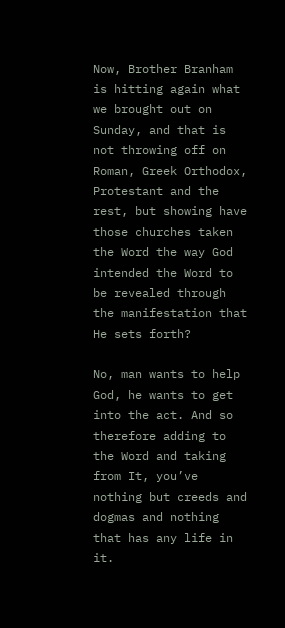Now, Brother Branham is hitting again what we brought out on Sunday, and that is not throwing off on Roman, Greek Orthodox, Protestant and the rest, but showing have those churches taken the Word the way God intended the Word to be revealed through the manifestation that He sets forth?

No, man wants to help God, he wants to get into the act. And so therefore adding to the Word and taking from It, you’ve nothing but creeds and dogmas and nothing that has any life in it.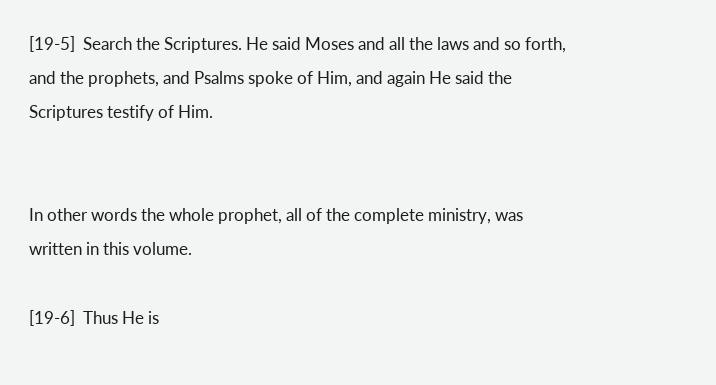[19-5]  Search the Scriptures. He said Moses and all the laws and so forth, and the prophets, and Psalms spoke of Him, and again He said the Scriptures testify of Him.


In other words the whole prophet, all of the complete ministry, was written in this volume.

[19-6]  Thus He is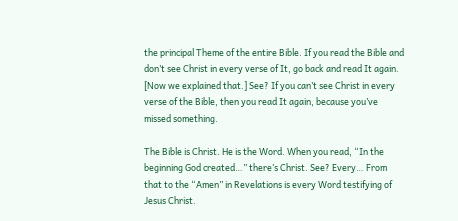the principal Theme of the entire Bible. If you read the Bible and don’t see Christ in every verse of It, go back and read It again. [Now we explained that.] See? If you can’t see Christ in every verse of the Bible, then you read It again, because you’ve missed something.

The Bible is Christ. He is the Word. When you read, “In the beginning God created…” there’s Christ. See? Every… From that to the “Amen” in Revelations is every Word testifying of Jesus Christ.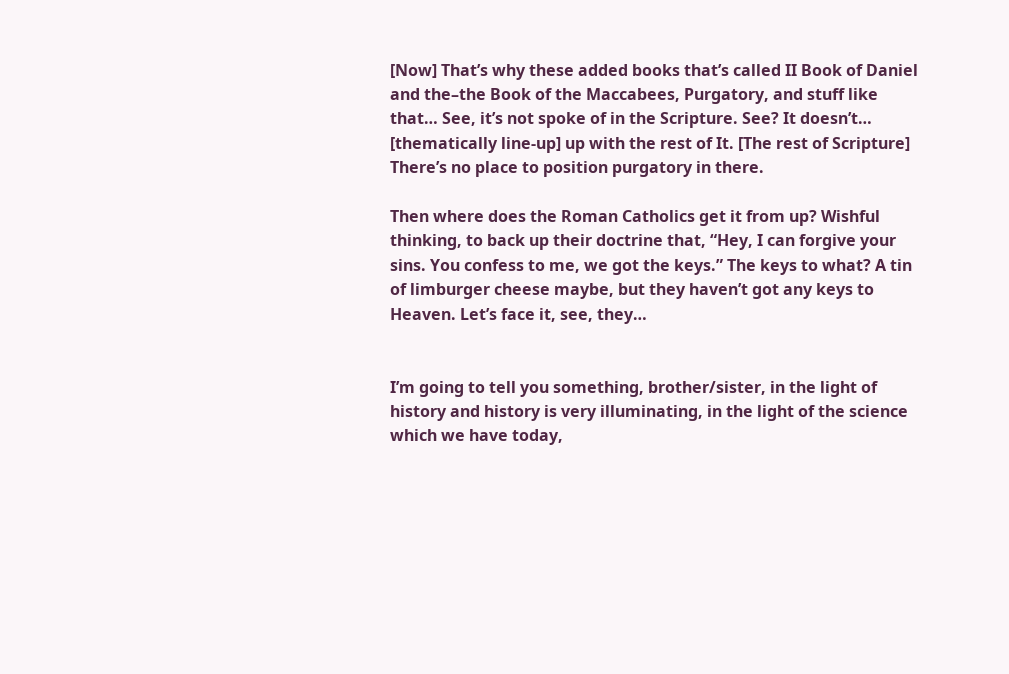[Now] That’s why these added books that’s called II Book of Daniel and the–the Book of the Maccabees, Purgatory, and stuff like that… See, it’s not spoke of in the Scripture. See? It doesn’t… [thematically line-up] up with the rest of It. [The rest of Scripture] There’s no place to position purgatory in there.

Then where does the Roman Catholics get it from up? Wishful thinking, to back up their doctrine that, “Hey, I can forgive your sins. You confess to me, we got the keys.” The keys to what? A tin of limburger cheese maybe, but they haven’t got any keys to Heaven. Let’s face it, see, they…


I’m going to tell you something, brother/sister, in the light of history and history is very illuminating, in the light of the science which we have today,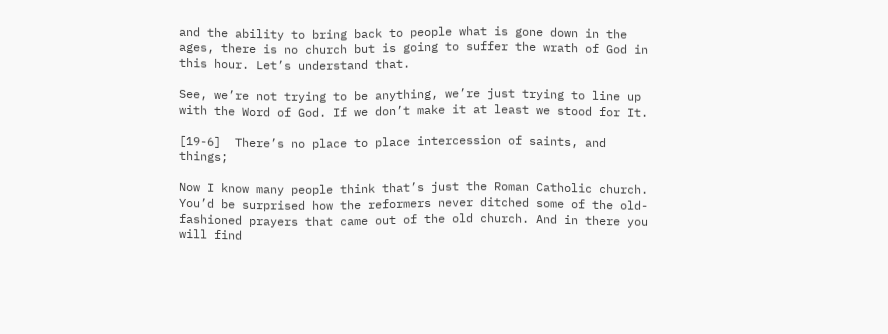and the ability to bring back to people what is gone down in the ages, there is no church but is going to suffer the wrath of God in this hour. Let’s understand that.

See, we’re not trying to be anything, we’re just trying to line up with the Word of God. If we don’t make it at least we stood for It.

[19-6]  There’s no place to place intercession of saints, and things;

Now I know many people think that’s just the Roman Catholic church. You’d be surprised how the reformers never ditched some of the old-fashioned prayers that came out of the old church. And in there you will find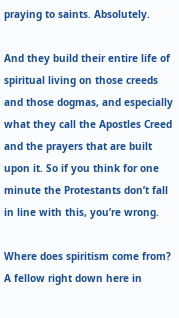praying to saints. Absolutely.

And they build their entire life of spiritual living on those creeds and those dogmas, and especially what they call the Apostles Creed and the prayers that are built upon it. So if you think for one minute the Protestants don’t fall in line with this, you’re wrong.

Where does spiritism come from? A fellow right down here in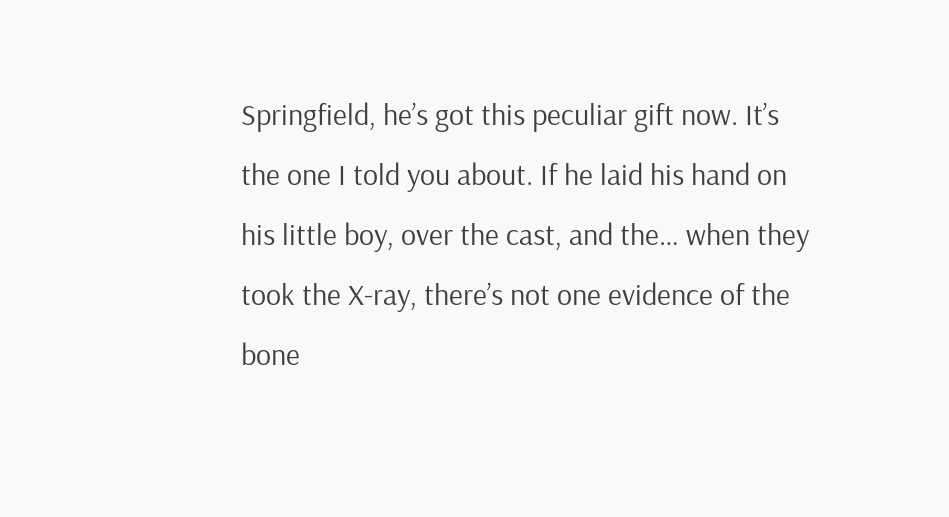Springfield, he’s got this peculiar gift now. It’s the one I told you about. If he laid his hand on his little boy, over the cast, and the… when they took the X-ray, there’s not one evidence of the bone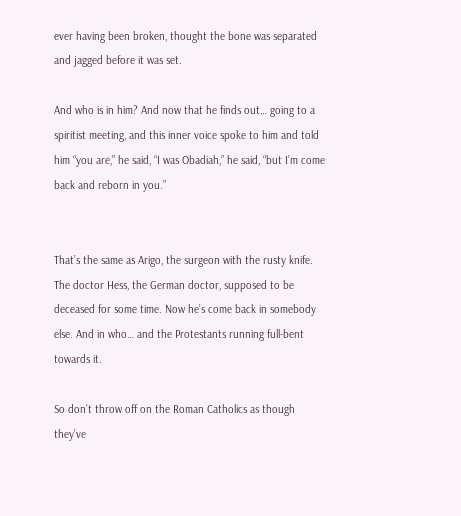ever having been broken, thought the bone was separated and jagged before it was set.

And who is in him? And now that he finds out… going to a spiritist meeting, and this inner voice spoke to him and told him “you are,” he said, “I was Obadiah,” he said, “but I’m come back and reborn in you.”


That’s the same as Arigo, the surgeon with the rusty knife. The doctor Hess, the German doctor, supposed to be deceased for some time. Now he’s come back in somebody else. And in who… and the Protestants running full-bent towards it.

So don’t throw off on the Roman Catholics as though they’ve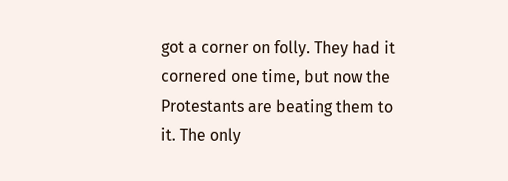got a corner on folly. They had it cornered one time, but now the Protestants are beating them to it. The only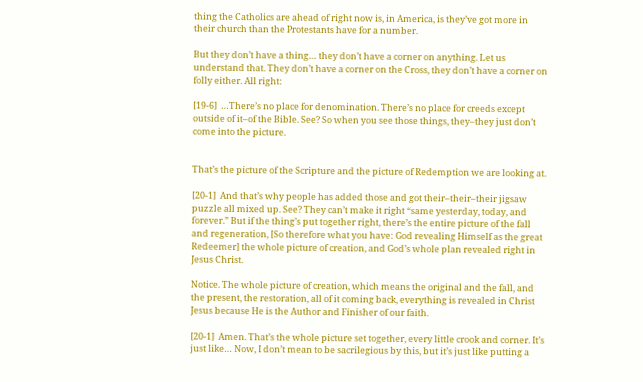thing the Catholics are ahead of right now is, in America, is they’ve got more in their church than the Protestants have for a number.

But they don’t have a thing… they don’t have a corner on anything. Let us understand that. They don’t have a corner on the Cross, they don’t have a corner on folly either. All right:

[19-6]  …There’s no place for denomination. There’s no place for creeds except outside of it–of the Bible. See? So when you see those things, they–they just don’t come into the picture.


That’s the picture of the Scripture and the picture of Redemption we are looking at.

[20-1]  And that’s why people has added those and got their–their–their jigsaw puzzle all mixed up. See? They can’t make it right “same yesterday, today, and forever.” But if the thing’s put together right, there’s the entire picture of the fall and regeneration, [So therefore what you have: God revealing Himself as the great Redeemer] the whole picture of creation, and God’s whole plan revealed right in Jesus Christ.

Notice. The whole picture of creation, which means the original and the fall, and the present, the restoration, all of it coming back, everything is revealed in Christ Jesus because He is the Author and Finisher of our faith.

[20-1]  Amen. That’s the whole picture set together, every little crook and corner. It’s just like… Now, I don’t mean to be sacrilegious by this, but it’s just like putting a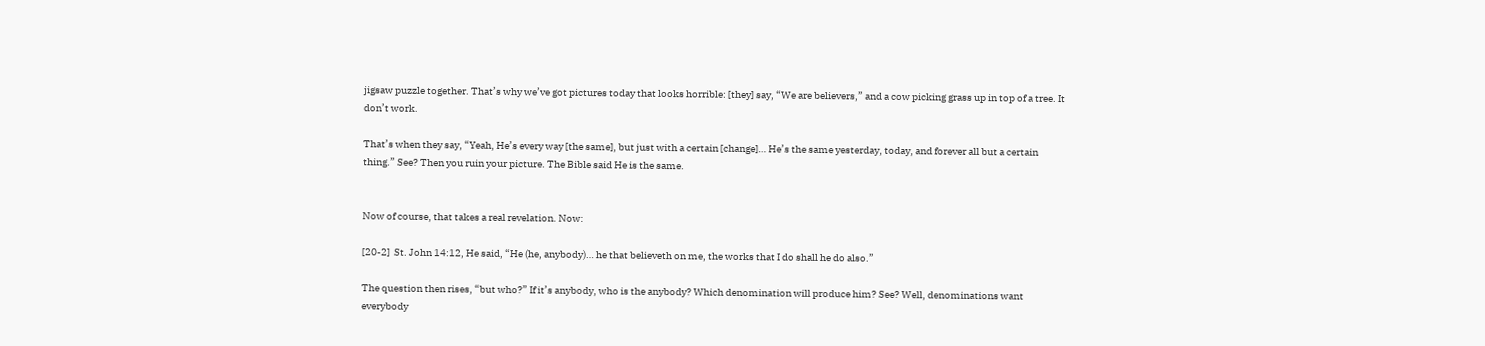jigsaw puzzle together. That’s why we’ve got pictures today that looks horrible: [they] say, “We are believers,” and a cow picking grass up in top of a tree. It don’t work.

That’s when they say, “Yeah, He’s every way [the same], but just with a certain [change]… He’s the same yesterday, today, and forever all but a certain thing.” See? Then you ruin your picture. The Bible said He is the same.


Now of course, that takes a real revelation. Now:

[20-2]  St. John 14:12, He said, “He (he, anybody)… he that believeth on me, the works that I do shall he do also.”

The question then rises, “but who?” If it’s anybody, who is the anybody? Which denomination will produce him? See? Well, denominations want everybody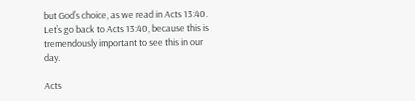but God’s choice, as we read in Acts 13:40. Let’s go back to Acts 13:40, because this is tremendously important to see this in our day.

Acts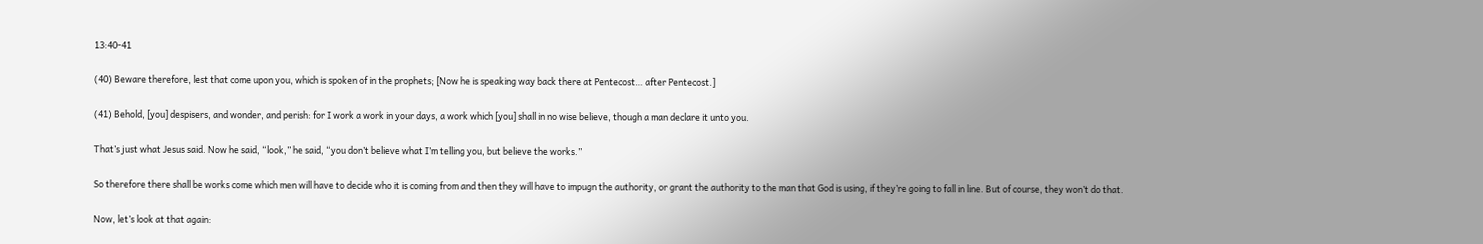13:40-41

(40) Beware therefore, lest that come upon you, which is spoken of in the prophets; [Now he is speaking way back there at Pentecost… after Pentecost.]

(41) Behold, [you] despisers, and wonder, and perish: for I work a work in your days, a work which [you] shall in no wise believe, though a man declare it unto you.

That’s just what Jesus said. Now he said, “look,” he said, “you don’t believe what I’m telling you, but believe the works.”

So therefore there shall be works come which men will have to decide who it is coming from and then they will have to impugn the authority, or grant the authority to the man that God is using, if they’re going to fall in line. But of course, they won’t do that.

Now, let’s look at that again: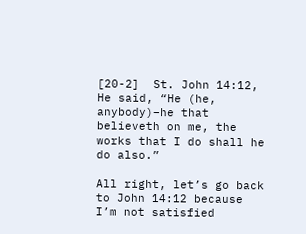[20-2]  St. John 14:12, He said, “He (he, anybody)–he that believeth on me, the works that I do shall he do also.”

All right, let’s go back to John 14:12 because I’m not satisfied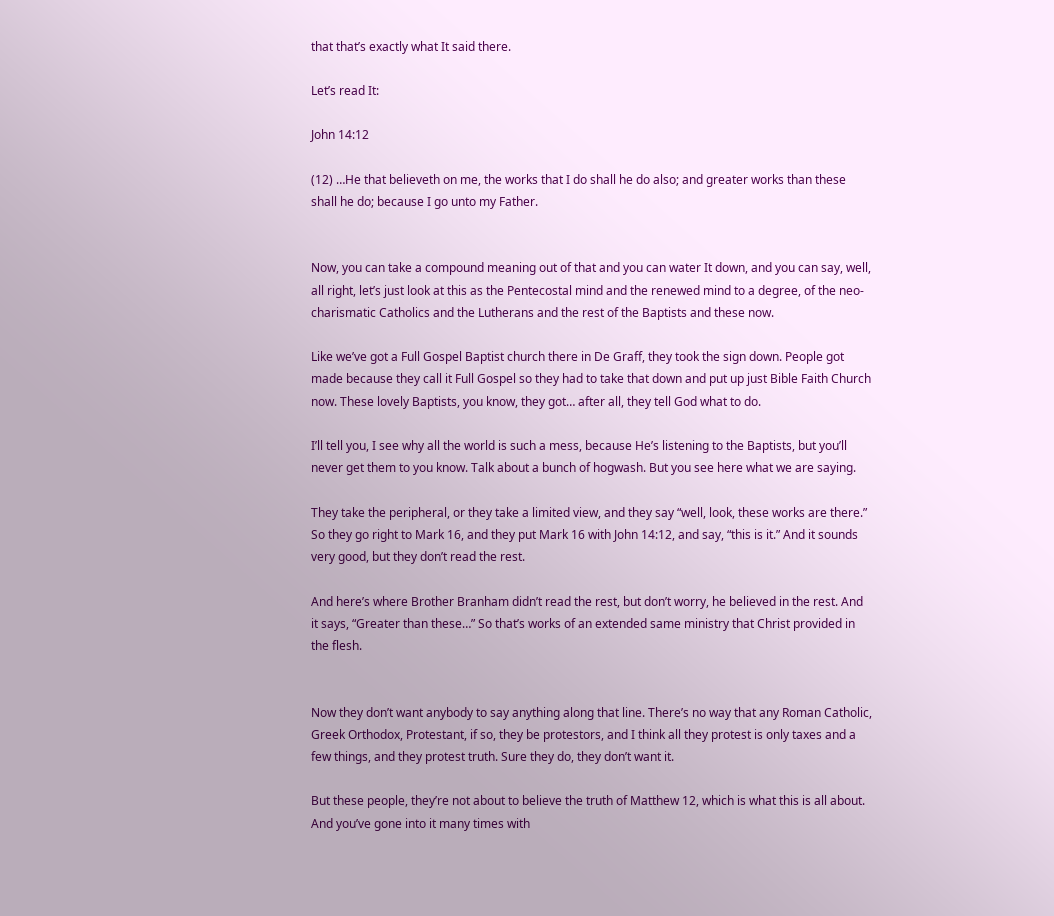that that’s exactly what It said there.

Let’s read It:

John 14:12

(12) …He that believeth on me, the works that I do shall he do also; and greater works than these shall he do; because I go unto my Father.


Now, you can take a compound meaning out of that and you can water It down, and you can say, well, all right, let’s just look at this as the Pentecostal mind and the renewed mind to a degree, of the neo-charismatic Catholics and the Lutherans and the rest of the Baptists and these now.

Like we’ve got a Full Gospel Baptist church there in De Graff, they took the sign down. People got made because they call it Full Gospel so they had to take that down and put up just Bible Faith Church now. These lovely Baptists, you know, they got… after all, they tell God what to do.

I’ll tell you, I see why all the world is such a mess, because He’s listening to the Baptists, but you’ll never get them to you know. Talk about a bunch of hogwash. But you see here what we are saying.

They take the peripheral, or they take a limited view, and they say “well, look, these works are there.” So they go right to Mark 16, and they put Mark 16 with John 14:12, and say, “this is it.” And it sounds very good, but they don’t read the rest.

And here’s where Brother Branham didn’t read the rest, but don’t worry, he believed in the rest. And it says, “Greater than these…” So that’s works of an extended same ministry that Christ provided in the flesh.


Now they don’t want anybody to say anything along that line. There’s no way that any Roman Catholic, Greek Orthodox, Protestant, if so, they be protestors, and I think all they protest is only taxes and a few things, and they protest truth. Sure they do, they don’t want it.

But these people, they’re not about to believe the truth of Matthew 12, which is what this is all about. And you’ve gone into it many times with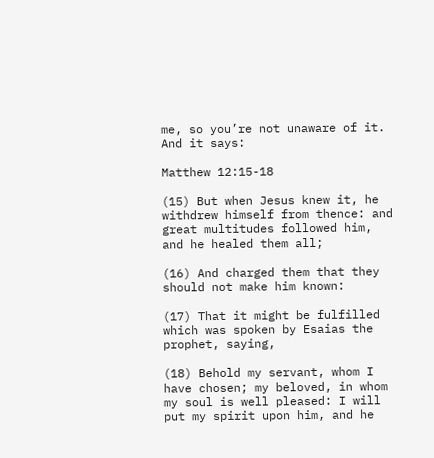me, so you’re not unaware of it. And it says:

Matthew 12:15-18

(15) But when Jesus knew it, he withdrew himself from thence: and great multitudes followed him, and he healed them all;

(16) And charged them that they should not make him known:

(17) That it might be fulfilled which was spoken by Esaias the prophet, saying,

(18) Behold my servant, whom I have chosen; my beloved, in whom my soul is well pleased: I will put my spirit upon him, and he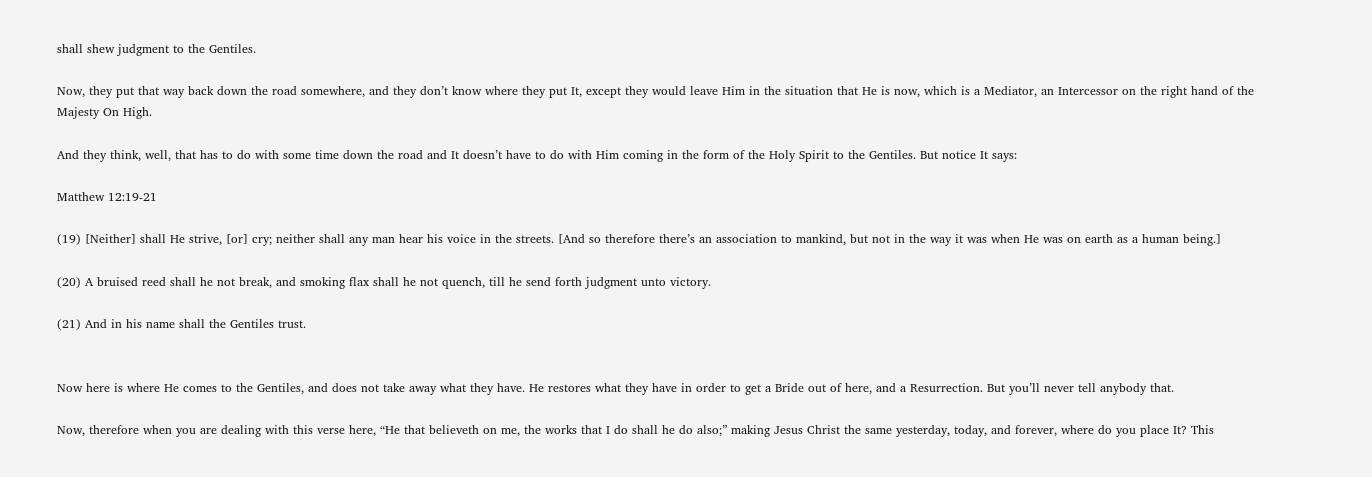shall shew judgment to the Gentiles.

Now, they put that way back down the road somewhere, and they don’t know where they put It, except they would leave Him in the situation that He is now, which is a Mediator, an Intercessor on the right hand of the Majesty On High.

And they think, well, that has to do with some time down the road and It doesn’t have to do with Him coming in the form of the Holy Spirit to the Gentiles. But notice It says:

Matthew 12:19-21

(19) [Neither] shall He strive, [or] cry; neither shall any man hear his voice in the streets. [And so therefore there’s an association to mankind, but not in the way it was when He was on earth as a human being.]

(20) A bruised reed shall he not break, and smoking flax shall he not quench, till he send forth judgment unto victory.

(21) And in his name shall the Gentiles trust.


Now here is where He comes to the Gentiles, and does not take away what they have. He restores what they have in order to get a Bride out of here, and a Resurrection. But you’ll never tell anybody that.

Now, therefore when you are dealing with this verse here, “He that believeth on me, the works that I do shall he do also;” making Jesus Christ the same yesterday, today, and forever, where do you place It? This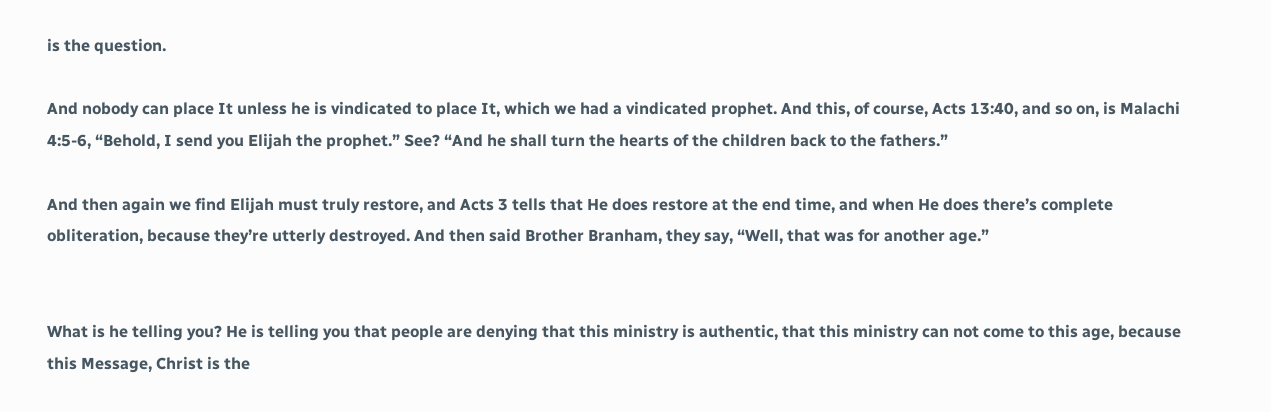is the question.

And nobody can place It unless he is vindicated to place It, which we had a vindicated prophet. And this, of course, Acts 13:40, and so on, is Malachi 4:5-6, “Behold, I send you Elijah the prophet.” See? “And he shall turn the hearts of the children back to the fathers.”

And then again we find Elijah must truly restore, and Acts 3 tells that He does restore at the end time, and when He does there’s complete obliteration, because they’re utterly destroyed. And then said Brother Branham, they say, “Well, that was for another age.”


What is he telling you? He is telling you that people are denying that this ministry is authentic, that this ministry can not come to this age, because this Message, Christ is the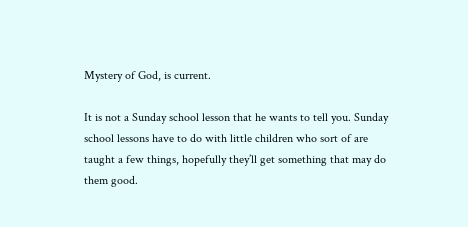Mystery of God, is current.

It is not a Sunday school lesson that he wants to tell you. Sunday school lessons have to do with little children who sort of are taught a few things, hopefully they’ll get something that may do them good.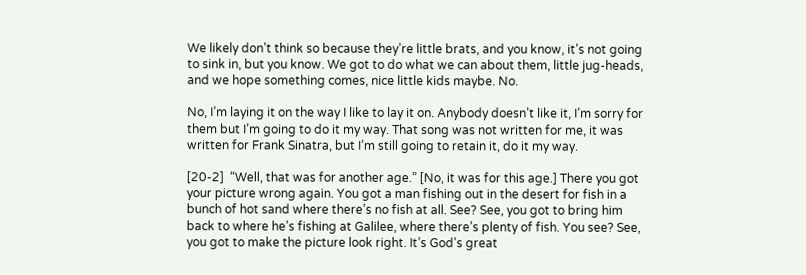We likely don’t think so because they’re little brats, and you know, it’s not going to sink in, but you know. We got to do what we can about them, little jug-heads, and we hope something comes, nice little kids maybe. No.

No, I’m laying it on the way I like to lay it on. Anybody doesn’t like it, I’m sorry for them but I’m going to do it my way. That song was not written for me, it was written for Frank Sinatra, but I’m still going to retain it, do it my way.

[20-2]  “Well, that was for another age.” [No, it was for this age.] There you got your picture wrong again. You got a man fishing out in the desert for fish in a bunch of hot sand where there’s no fish at all. See? See, you got to bring him back to where he’s fishing at Galilee, where there’s plenty of fish. You see? See, you got to make the picture look right. It’s God’s great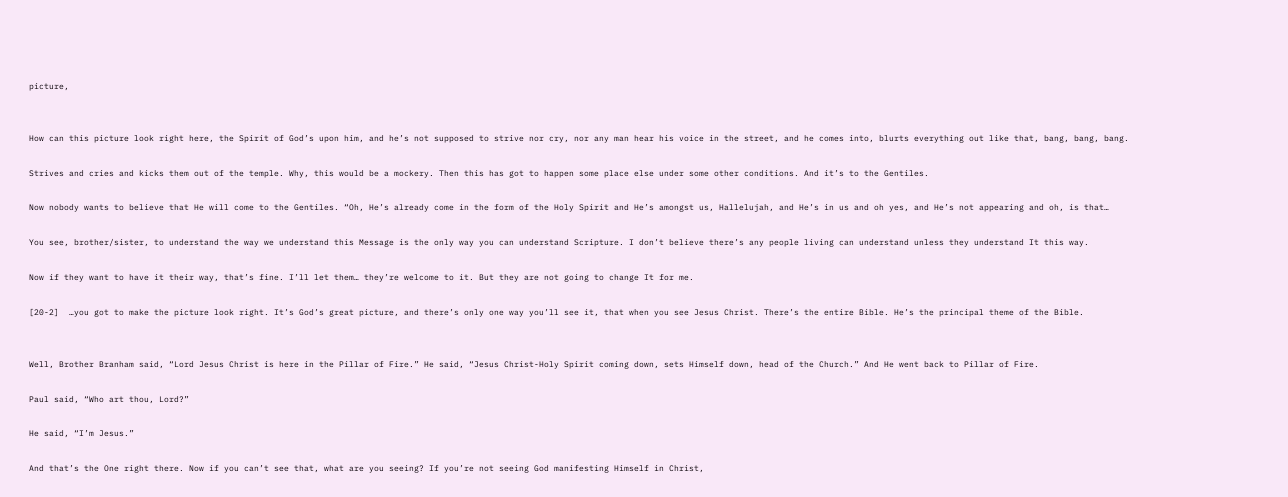picture,


How can this picture look right here, the Spirit of God’s upon him, and he’s not supposed to strive nor cry, nor any man hear his voice in the street, and he comes into, blurts everything out like that, bang, bang, bang.

Strives and cries and kicks them out of the temple. Why, this would be a mockery. Then this has got to happen some place else under some other conditions. And it’s to the Gentiles.

Now nobody wants to believe that He will come to the Gentiles. “Oh, He’s already come in the form of the Holy Spirit and He’s amongst us, Hallelujah, and He’s in us and oh yes, and He’s not appearing and oh, is that…

You see, brother/sister, to understand the way we understand this Message is the only way you can understand Scripture. I don’t believe there’s any people living can understand unless they understand It this way.

Now if they want to have it their way, that’s fine. I’ll let them… they’re welcome to it. But they are not going to change It for me.

[20-2]  …you got to make the picture look right. It’s God’s great picture, and there’s only one way you’ll see it, that when you see Jesus Christ. There’s the entire Bible. He’s the principal theme of the Bible.


Well, Brother Branham said, “Lord Jesus Christ is here in the Pillar of Fire.” He said, “Jesus Christ-Holy Spirit coming down, sets Himself down, head of the Church.” And He went back to Pillar of Fire.

Paul said, “Who art thou, Lord?”

He said, “I’m Jesus.”

And that’s the One right there. Now if you can’t see that, what are you seeing? If you’re not seeing God manifesting Himself in Christ,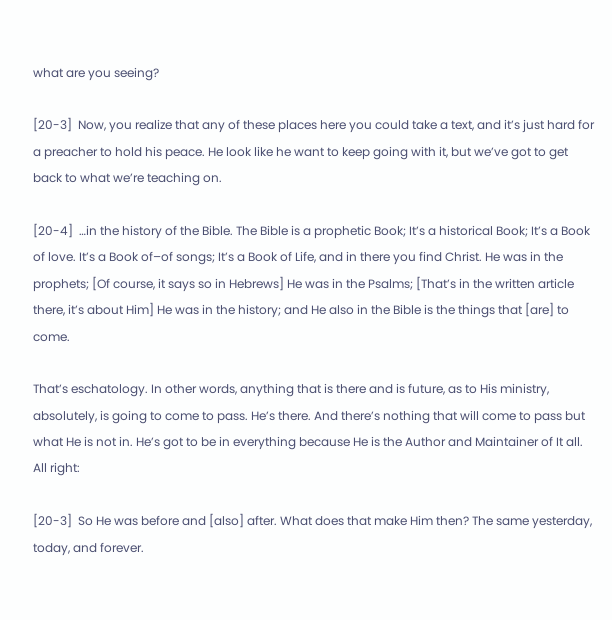what are you seeing?

[20-3]  Now, you realize that any of these places here you could take a text, and it’s just hard for a preacher to hold his peace. He look like he want to keep going with it, but we’ve got to get back to what we’re teaching on.

[20-4]  …in the history of the Bible. The Bible is a prophetic Book; It’s a historical Book; It’s a Book of love. It’s a Book of–of songs; It’s a Book of Life, and in there you find Christ. He was in the prophets; [Of course, it says so in Hebrews] He was in the Psalms; [That’s in the written article there, it’s about Him] He was in the history; and He also in the Bible is the things that [are] to come.

That’s eschatology. In other words, anything that is there and is future, as to His ministry, absolutely, is going to come to pass. He’s there. And there’s nothing that will come to pass but what He is not in. He’s got to be in everything because He is the Author and Maintainer of It all. All right:

[20-3]  So He was before and [also] after. What does that make Him then? The same yesterday, today, and forever.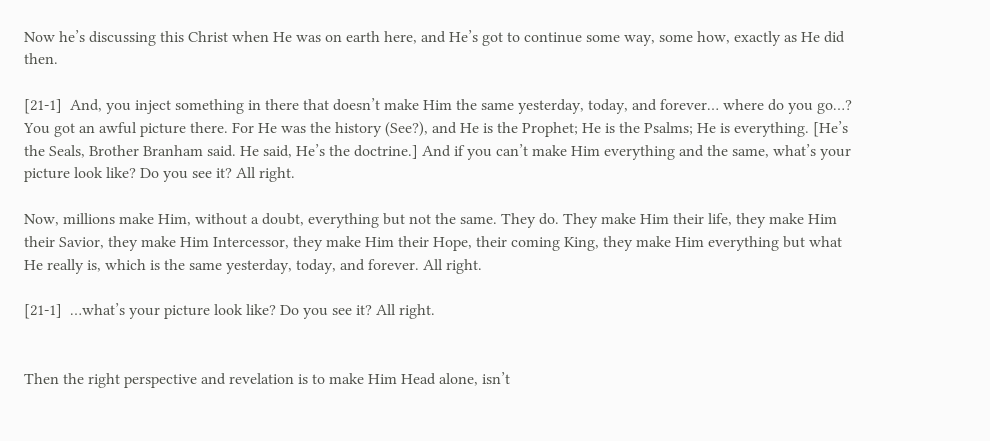Now he’s discussing this Christ when He was on earth here, and He’s got to continue some way, some how, exactly as He did then.

[21-1]  And, you inject something in there that doesn’t make Him the same yesterday, today, and forever… where do you go…? You got an awful picture there. For He was the history (See?), and He is the Prophet; He is the Psalms; He is everything. [He’s the Seals, Brother Branham said. He said, He’s the doctrine.] And if you can’t make Him everything and the same, what’s your picture look like? Do you see it? All right.

Now, millions make Him, without a doubt, everything but not the same. They do. They make Him their life, they make Him their Savior, they make Him Intercessor, they make Him their Hope, their coming King, they make Him everything but what He really is, which is the same yesterday, today, and forever. All right.

[21-1]  …what’s your picture look like? Do you see it? All right.


Then the right perspective and revelation is to make Him Head alone, isn’t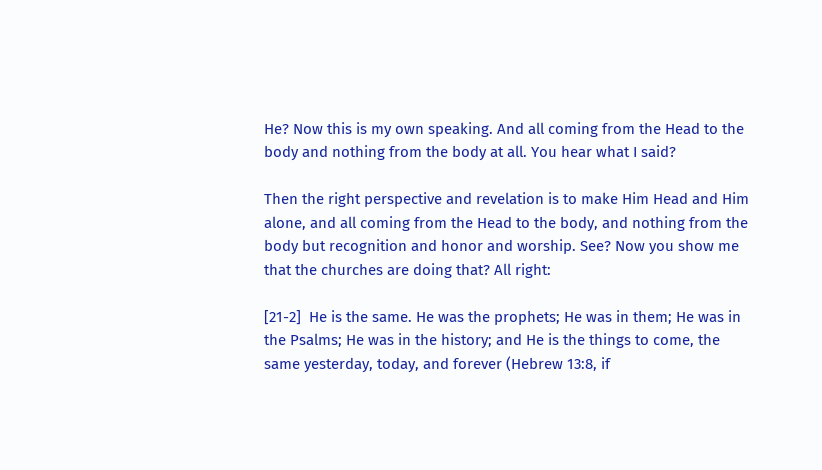He? Now this is my own speaking. And all coming from the Head to the body and nothing from the body at all. You hear what I said?

Then the right perspective and revelation is to make Him Head and Him alone, and all coming from the Head to the body, and nothing from the body but recognition and honor and worship. See? Now you show me that the churches are doing that? All right:

[21-2]  He is the same. He was the prophets; He was in them; He was in the Psalms; He was in the history; and He is the things to come, the same yesterday, today, and forever (Hebrew 13:8, if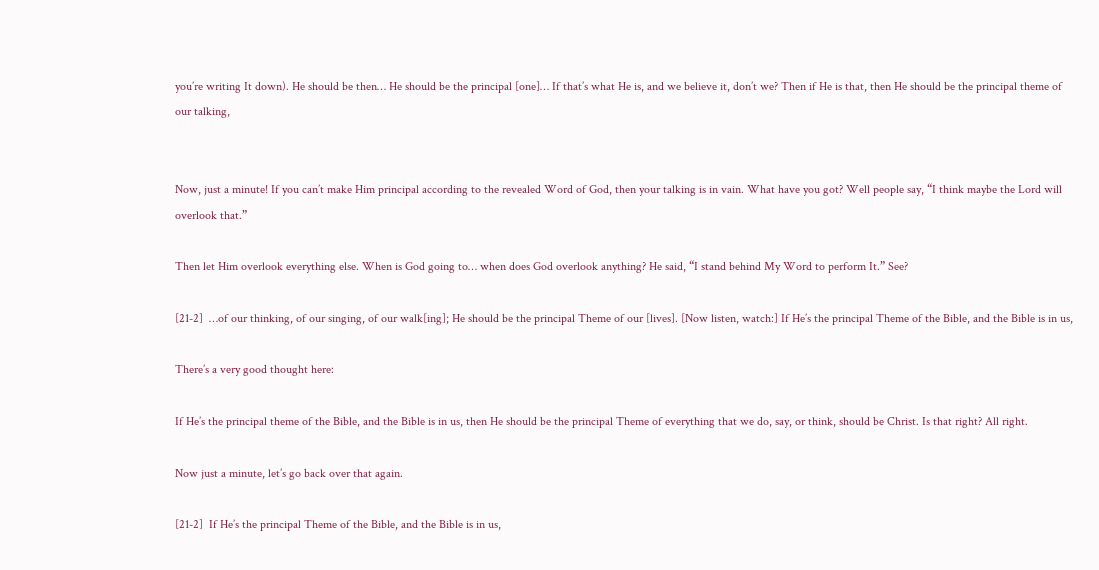you’re writing It down). He should be then… He should be the principal [one]… If that’s what He is, and we believe it, don’t we? Then if He is that, then He should be the principal theme of our talking,


Now, just a minute! If you can’t make Him principal according to the revealed Word of God, then your talking is in vain. What have you got? Well people say, “I think maybe the Lord will overlook that.”

Then let Him overlook everything else. When is God going to… when does God overlook anything? He said, “I stand behind My Word to perform It.” See?

[21-2]  …of our thinking, of our singing, of our walk[ing]; He should be the principal Theme of our [lives]. [Now listen, watch:] If He’s the principal Theme of the Bible, and the Bible is in us,

There’s a very good thought here:

If He’s the principal theme of the Bible, and the Bible is in us, then He should be the principal Theme of everything that we do, say, or think, should be Christ. Is that right? All right.

Now just a minute, let’s go back over that again.

[21-2]  If He’s the principal Theme of the Bible, and the Bible is in us,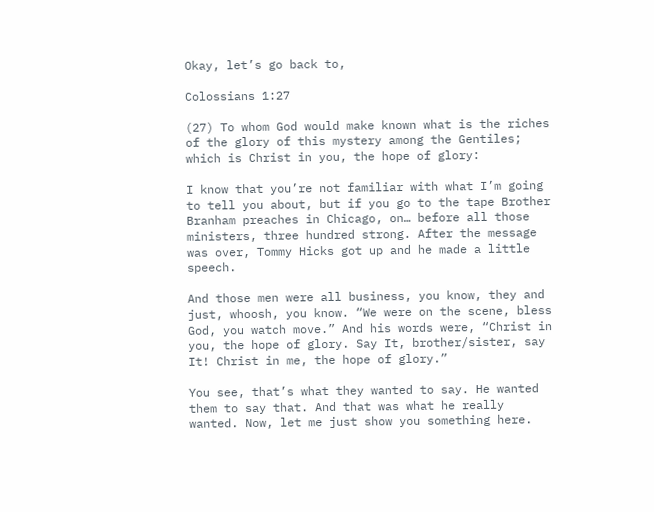Okay, let’s go back to,

Colossians 1:27

(27) To whom God would make known what is the riches of the glory of this mystery among the Gentiles; which is Christ in you, the hope of glory:

I know that you’re not familiar with what I’m going to tell you about, but if you go to the tape Brother Branham preaches in Chicago, on… before all those ministers, three hundred strong. After the message was over, Tommy Hicks got up and he made a little speech.

And those men were all business, you know, they and just, whoosh, you know. “We were on the scene, bless God, you watch move.” And his words were, “Christ in you, the hope of glory. Say It, brother/sister, say It! Christ in me, the hope of glory.”

You see, that’s what they wanted to say. He wanted them to say that. And that was what he really wanted. Now, let me just show you something here.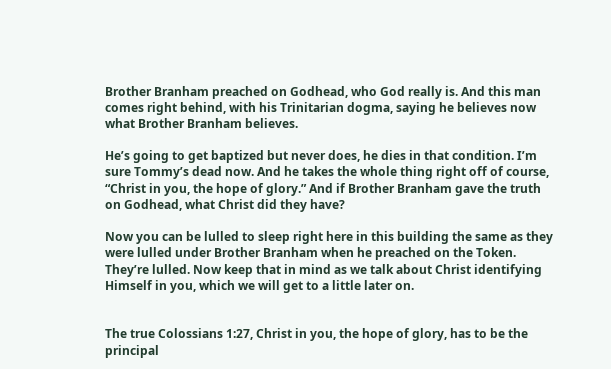Brother Branham preached on Godhead, who God really is. And this man comes right behind, with his Trinitarian dogma, saying he believes now what Brother Branham believes.

He’s going to get baptized but never does, he dies in that condition. I’m sure Tommy’s dead now. And he takes the whole thing right off of course, “Christ in you, the hope of glory.” And if Brother Branham gave the truth on Godhead, what Christ did they have?

Now you can be lulled to sleep right here in this building the same as they were lulled under Brother Branham when he preached on the Token. They’re lulled. Now keep that in mind as we talk about Christ identifying Himself in you, which we will get to a little later on.


The true Colossians 1:27, Christ in you, the hope of glory, has to be the principal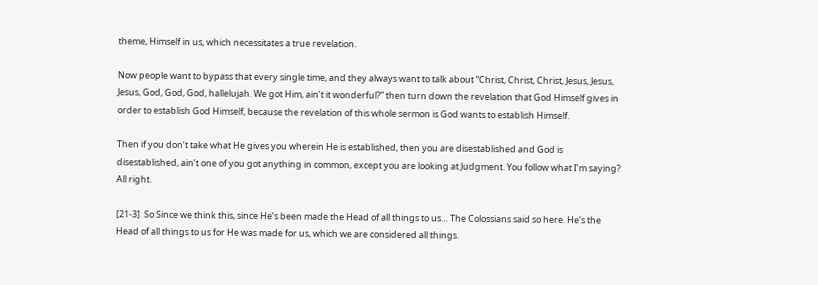theme, Himself in us, which necessitates a true revelation.

Now people want to bypass that every single time, and they always want to talk about “Christ, Christ, Christ, Jesus, Jesus, Jesus, God, God, God, hallelujah. We got Him, ain’t it wonderful?” then turn down the revelation that God Himself gives in order to establish God Himself, because the revelation of this whole sermon is God wants to establish Himself.

Then if you don’t take what He gives you wherein He is established, then you are disestablished and God is disestablished, ain’t one of you got anything in common, except you are looking at Judgment. You follow what I’m saying? All right.

[21-3]  So Since we think this, since He’s been made the Head of all things to us… The Colossians said so here. He’s the Head of all things to us for He was made for us, which we are considered all things.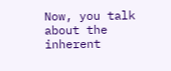Now, you talk about the inherent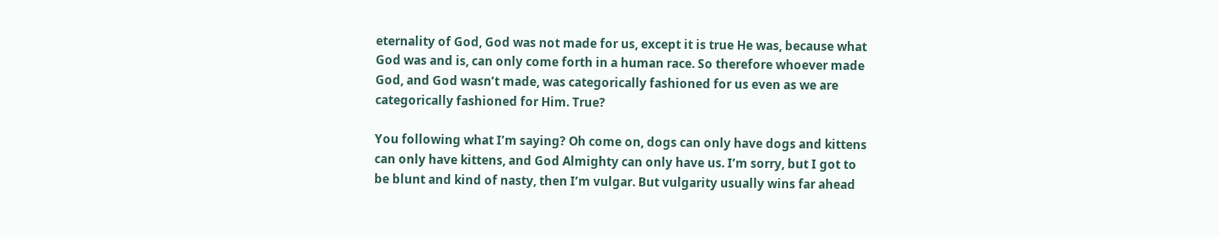eternality of God, God was not made for us, except it is true He was, because what God was and is, can only come forth in a human race. So therefore whoever made God, and God wasn’t made, was categorically fashioned for us even as we are categorically fashioned for Him. True?

You following what I’m saying? Oh come on, dogs can only have dogs and kittens can only have kittens, and God Almighty can only have us. I’m sorry, but I got to be blunt and kind of nasty, then I’m vulgar. But vulgarity usually wins far ahead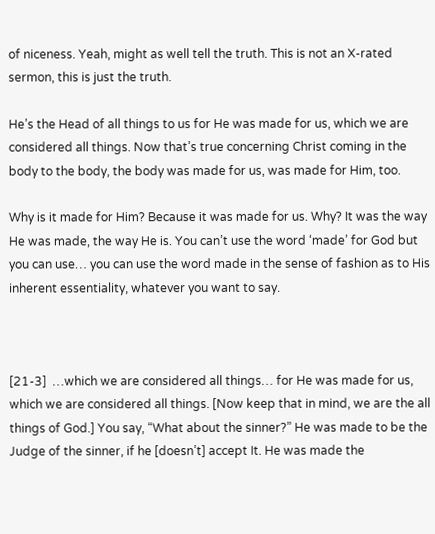of niceness. Yeah, might as well tell the truth. This is not an X-rated sermon, this is just the truth.

He’s the Head of all things to us for He was made for us, which we are considered all things. Now that’s true concerning Christ coming in the body to the body, the body was made for us, was made for Him, too.

Why is it made for Him? Because it was made for us. Why? It was the way He was made, the way He is. You can’t use the word ‘made’ for God but you can use… you can use the word made in the sense of fashion as to His inherent essentiality, whatever you want to say.



[21-3]  …which we are considered all things… for He was made for us, which we are considered all things. [Now keep that in mind, we are the all things of God.] You say, “What about the sinner?” He was made to be the Judge of the sinner, if he [doesn’t] accept It. He was made the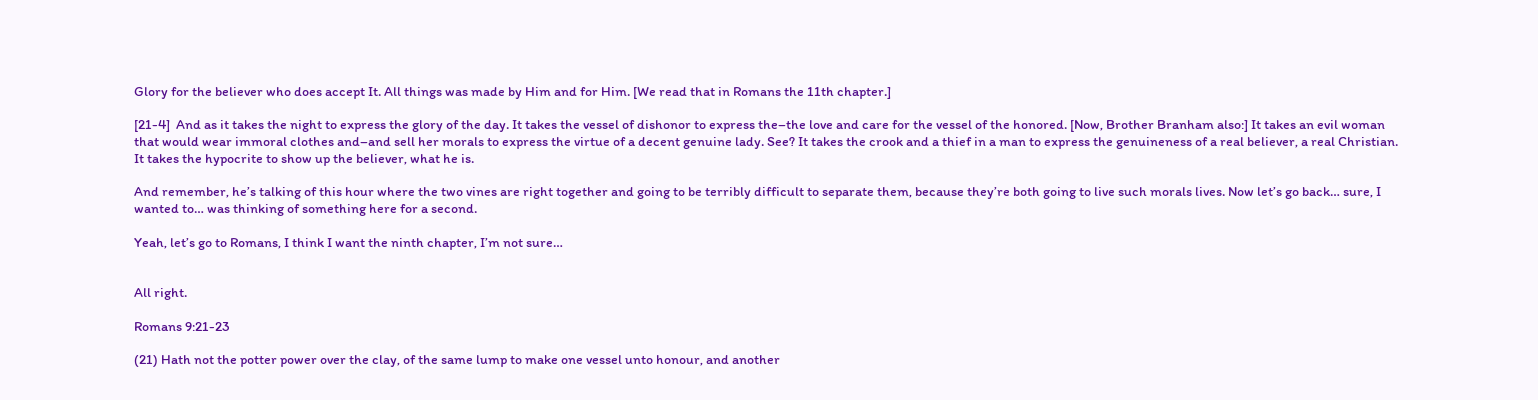Glory for the believer who does accept It. All things was made by Him and for Him. [We read that in Romans the 11th chapter.]

[21-4]  And as it takes the night to express the glory of the day. It takes the vessel of dishonor to express the–the love and care for the vessel of the honored. [Now, Brother Branham also:] It takes an evil woman that would wear immoral clothes and–and sell her morals to express the virtue of a decent genuine lady. See? It takes the crook and a thief in a man to express the genuineness of a real believer, a real Christian. It takes the hypocrite to show up the believer, what he is.

And remember, he’s talking of this hour where the two vines are right together and going to be terribly difficult to separate them, because they’re both going to live such morals lives. Now let’s go back… sure, I wanted to… was thinking of something here for a second.

Yeah, let’s go to Romans, I think I want the ninth chapter, I’m not sure…


All right.

Romans 9:21-23

(21) Hath not the potter power over the clay, of the same lump to make one vessel unto honour, and another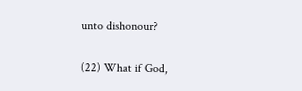unto dishonour?

(22) What if God,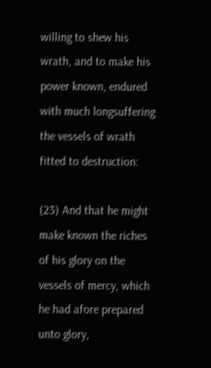willing to shew his wrath, and to make his power known, endured with much longsuffering the vessels of wrath fitted to destruction:

(23) And that he might make known the riches of his glory on the vessels of mercy, which he had afore prepared unto glory,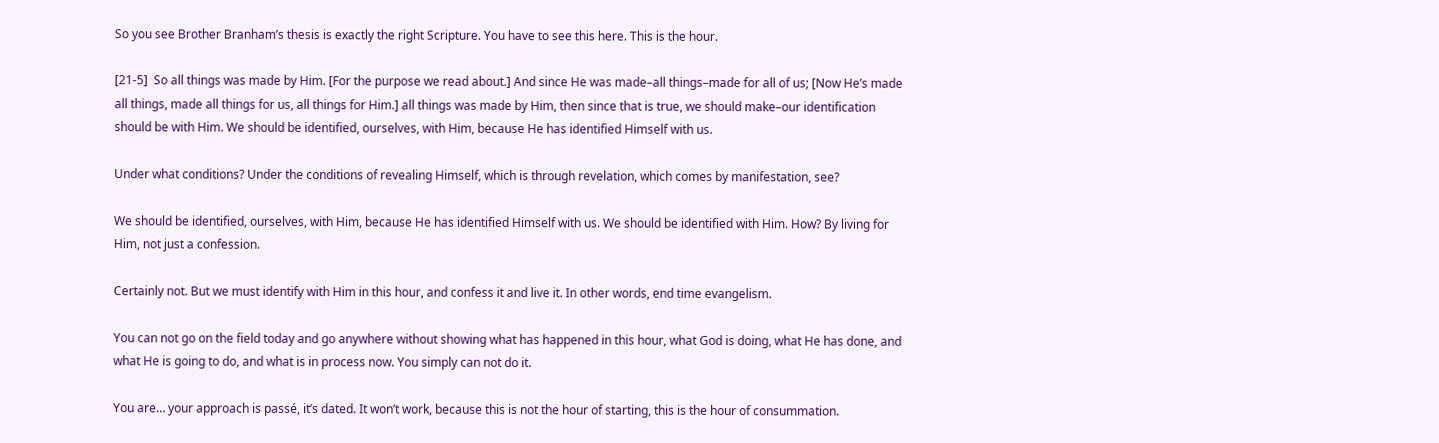So you see Brother Branham’s thesis is exactly the right Scripture. You have to see this here. This is the hour.

[21-5]  So all things was made by Him. [For the purpose we read about.] And since He was made–all things–made for all of us; [Now He’s made all things, made all things for us, all things for Him.] all things was made by Him, then since that is true, we should make–our identification should be with Him. We should be identified, ourselves, with Him, because He has identified Himself with us.

Under what conditions? Under the conditions of revealing Himself, which is through revelation, which comes by manifestation, see?

We should be identified, ourselves, with Him, because He has identified Himself with us. We should be identified with Him. How? By living for Him, not just a confession.

Certainly not. But we must identify with Him in this hour, and confess it and live it. In other words, end time evangelism.

You can not go on the field today and go anywhere without showing what has happened in this hour, what God is doing, what He has done, and what He is going to do, and what is in process now. You simply can not do it.

You are… your approach is passé, it’s dated. It won’t work, because this is not the hour of starting, this is the hour of consummation.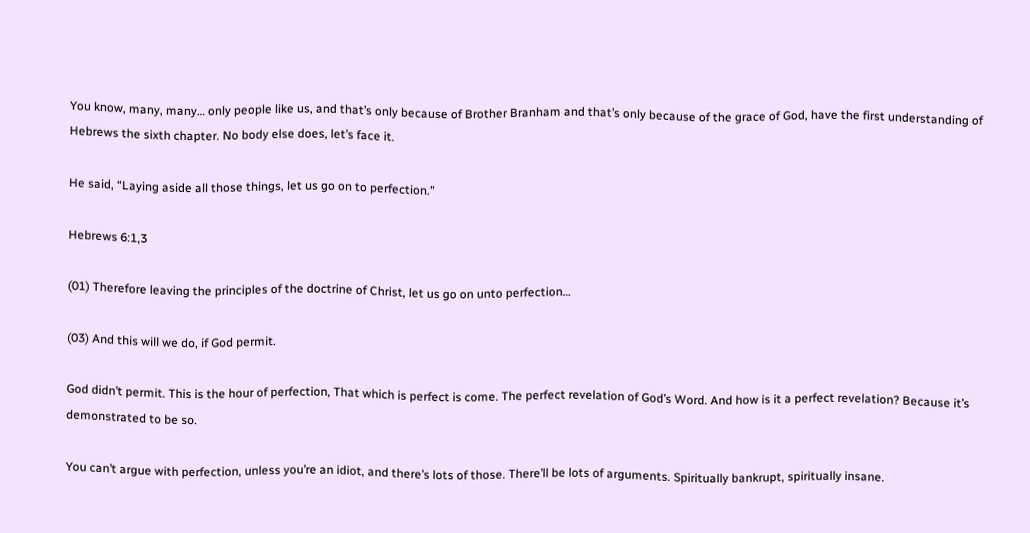You know, many, many… only people like us, and that’s only because of Brother Branham and that’s only because of the grace of God, have the first understanding of Hebrews the sixth chapter. No body else does, let’s face it.

He said, “Laying aside all those things, let us go on to perfection.”

Hebrews 6:1,3

(01) Therefore leaving the principles of the doctrine of Christ, let us go on unto perfection…

(03) And this will we do, if God permit.

God didn’t permit. This is the hour of perfection, That which is perfect is come. The perfect revelation of God’s Word. And how is it a perfect revelation? Because it’s demonstrated to be so.

You can’t argue with perfection, unless you’re an idiot, and there’s lots of those. There’ll be lots of arguments. Spiritually bankrupt, spiritually insane.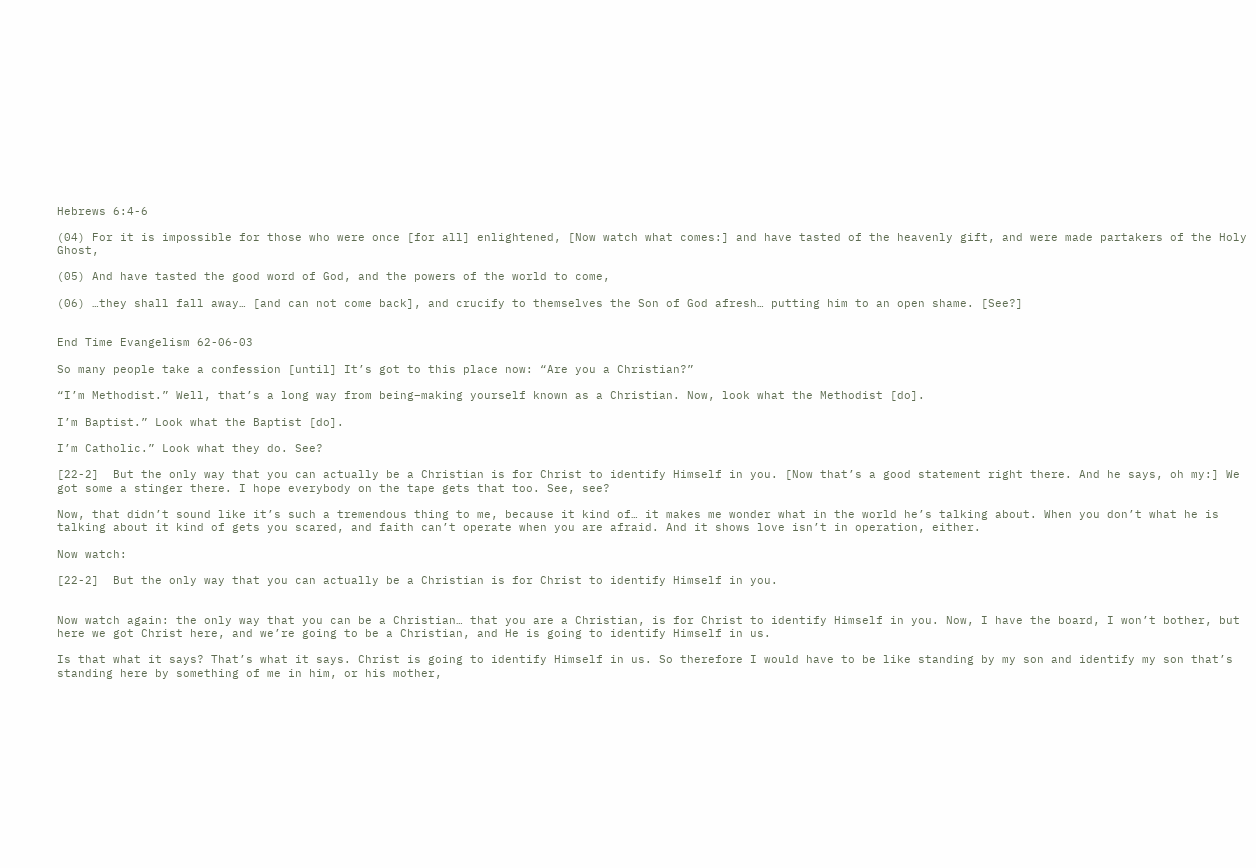Hebrews 6:4-6

(04) For it is impossible for those who were once [for all] enlightened, [Now watch what comes:] and have tasted of the heavenly gift, and were made partakers of the Holy Ghost,

(05) And have tasted the good word of God, and the powers of the world to come,

(06) …they shall fall away… [and can not come back], and crucify to themselves the Son of God afresh… putting him to an open shame. [See?]


End Time Evangelism 62-06-03

So many people take a confession [until] It’s got to this place now: “Are you a Christian?”

“I’m Methodist.” Well, that’s a long way from being–making yourself known as a Christian. Now, look what the Methodist [do].

I’m Baptist.” Look what the Baptist [do].

I’m Catholic.” Look what they do. See?

[22-2]  But the only way that you can actually be a Christian is for Christ to identify Himself in you. [Now that’s a good statement right there. And he says, oh my:] We got some a stinger there. I hope everybody on the tape gets that too. See, see?

Now, that didn’t sound like it’s such a tremendous thing to me, because it kind of… it makes me wonder what in the world he’s talking about. When you don’t what he is talking about it kind of gets you scared, and faith can’t operate when you are afraid. And it shows love isn’t in operation, either.

Now watch:

[22-2]  But the only way that you can actually be a Christian is for Christ to identify Himself in you.


Now watch again: the only way that you can be a Christian… that you are a Christian, is for Christ to identify Himself in you. Now, I have the board, I won’t bother, but here we got Christ here, and we’re going to be a Christian, and He is going to identify Himself in us.

Is that what it says? That’s what it says. Christ is going to identify Himself in us. So therefore I would have to be like standing by my son and identify my son that’s standing here by something of me in him, or his mother,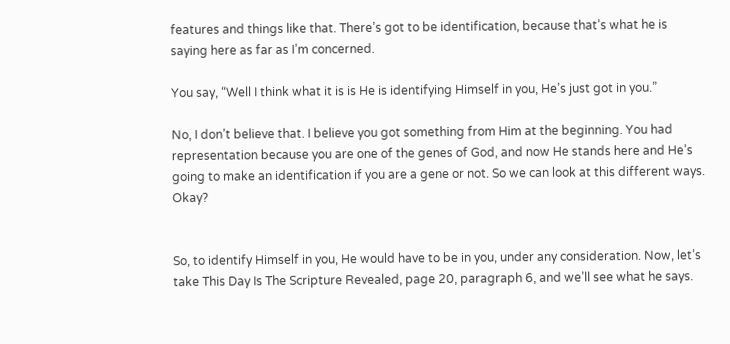features and things like that. There’s got to be identification, because that’s what he is saying here as far as I’m concerned.

You say, “Well I think what it is is He is identifying Himself in you, He’s just got in you.”

No, I don’t believe that. I believe you got something from Him at the beginning. You had representation because you are one of the genes of God, and now He stands here and He’s going to make an identification if you are a gene or not. So we can look at this different ways. Okay?


So, to identify Himself in you, He would have to be in you, under any consideration. Now, let’s take This Day Is The Scripture Revealed, page 20, paragraph 6, and we’ll see what he says.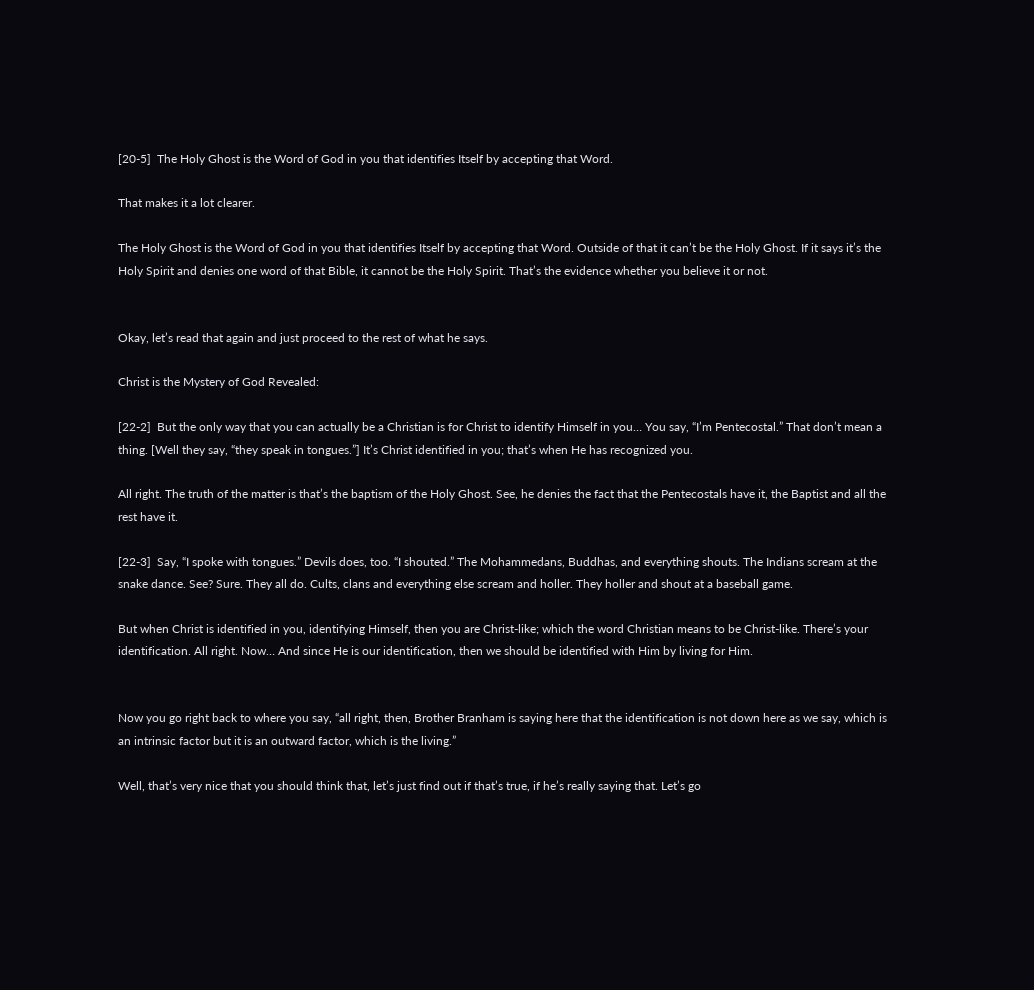[20-5]  The Holy Ghost is the Word of God in you that identifies Itself by accepting that Word.

That makes it a lot clearer.

The Holy Ghost is the Word of God in you that identifies Itself by accepting that Word. Outside of that it can’t be the Holy Ghost. If it says it’s the Holy Spirit and denies one word of that Bible, it cannot be the Holy Spirit. That’s the evidence whether you believe it or not.


Okay, let’s read that again and just proceed to the rest of what he says.

Christ is the Mystery of God Revealed:

[22-2]  But the only way that you can actually be a Christian is for Christ to identify Himself in you… You say, “I’m Pentecostal.” That don’t mean a thing. [Well they say, “they speak in tongues.”] It’s Christ identified in you; that’s when He has recognized you.

All right. The truth of the matter is that’s the baptism of the Holy Ghost. See, he denies the fact that the Pentecostals have it, the Baptist and all the rest have it.

[22-3]  Say, “I spoke with tongues.” Devils does, too. “I shouted.” The Mohammedans, Buddhas, and everything shouts. The Indians scream at the snake dance. See? Sure. They all do. Cults, clans and everything else scream and holler. They holler and shout at a baseball game.

But when Christ is identified in you, identifying Himself, then you are Christ-like; which the word Christian means to be Christ-like. There’s your identification. All right. Now… And since He is our identification, then we should be identified with Him by living for Him.


Now you go right back to where you say, “all right, then, Brother Branham is saying here that the identification is not down here as we say, which is an intrinsic factor but it is an outward factor, which is the living.”

Well, that’s very nice that you should think that, let’s just find out if that’s true, if he’s really saying that. Let’s go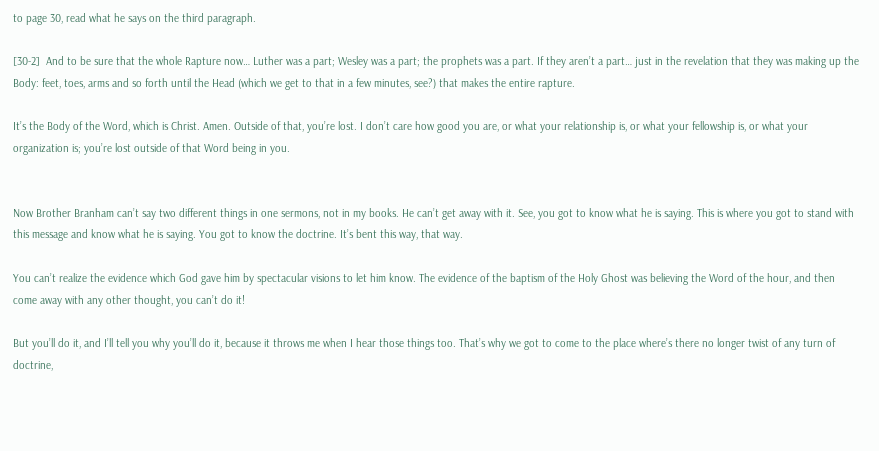to page 30, read what he says on the third paragraph.

[30-2]  And to be sure that the whole Rapture now… Luther was a part; Wesley was a part; the prophets was a part. If they aren’t a part… just in the revelation that they was making up the Body: feet, toes, arms and so forth until the Head (which we get to that in a few minutes, see?) that makes the entire rapture.

It’s the Body of the Word, which is Christ. Amen. Outside of that, you’re lost. I don’t care how good you are, or what your relationship is, or what your fellowship is, or what your organization is; you’re lost outside of that Word being in you.


Now Brother Branham can’t say two different things in one sermons, not in my books. He can’t get away with it. See, you got to know what he is saying. This is where you got to stand with this message and know what he is saying. You got to know the doctrine. It’s bent this way, that way.

You can’t realize the evidence which God gave him by spectacular visions to let him know. The evidence of the baptism of the Holy Ghost was believing the Word of the hour, and then come away with any other thought, you can’t do it!

But you’ll do it, and I’ll tell you why you’ll do it, because it throws me when I hear those things too. That’s why we got to come to the place where’s there no longer twist of any turn of doctrine,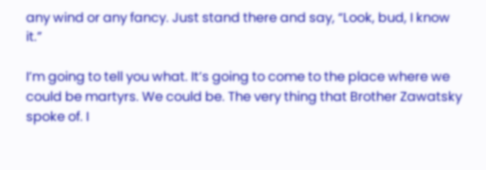any wind or any fancy. Just stand there and say, “Look, bud, I know it.”

I’m going to tell you what. It’s going to come to the place where we could be martyrs. We could be. The very thing that Brother Zawatsky spoke of. I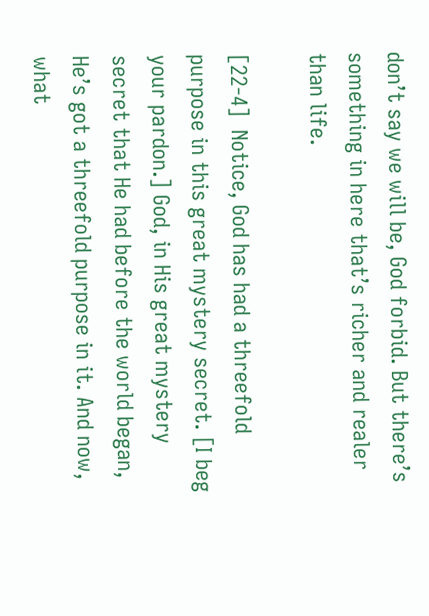don’t say we will be, God forbid. But there’s something in here that’s richer and realer than life.

[22-4]  Notice, God has had a threefold purpose in this great mystery secret. [I beg your pardon.] God, in His great mystery secret that He had before the world began, He’s got a threefold purpose in it. And now, what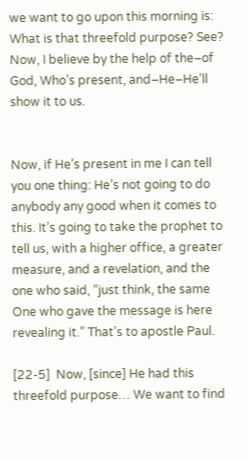we want to go upon this morning is: What is that threefold purpose? See? Now, I believe by the help of the–of God, Who’s present, and–He–He’ll show it to us.


Now, if He’s present in me I can tell you one thing: He’s not going to do anybody any good when it comes to this. It’s going to take the prophet to tell us, with a higher office, a greater measure, and a revelation, and the one who said, “just think, the same One who gave the message is here revealing it.” That’s to apostle Paul.

[22-5]  Now, [since] He had this threefold purpose… We want to find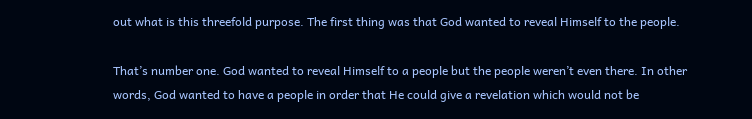out what is this threefold purpose. The first thing was that God wanted to reveal Himself to the people.

That’s number one. God wanted to reveal Himself to a people but the people weren’t even there. In other words, God wanted to have a people in order that He could give a revelation which would not be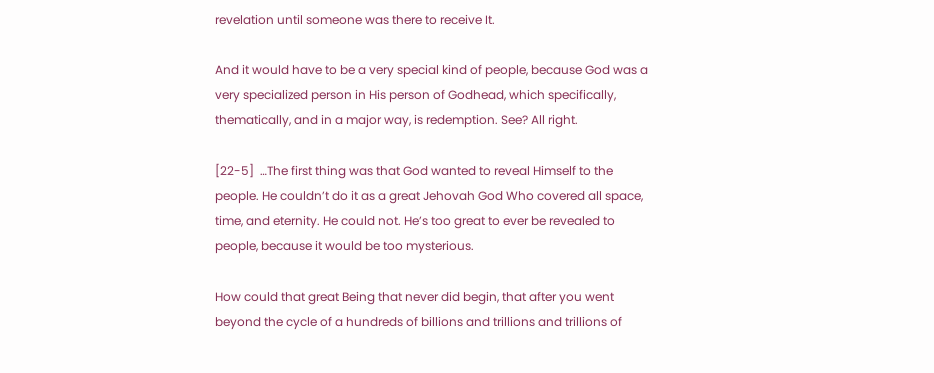revelation until someone was there to receive It.

And it would have to be a very special kind of people, because God was a very specialized person in His person of Godhead, which specifically, thematically, and in a major way, is redemption. See? All right.

[22-5]  …The first thing was that God wanted to reveal Himself to the people. He couldn’t do it as a great Jehovah God Who covered all space, time, and eternity. He could not. He’s too great to ever be revealed to people, because it would be too mysterious.

How could that great Being that never did begin, that after you went beyond the cycle of a hundreds of billions and trillions and trillions of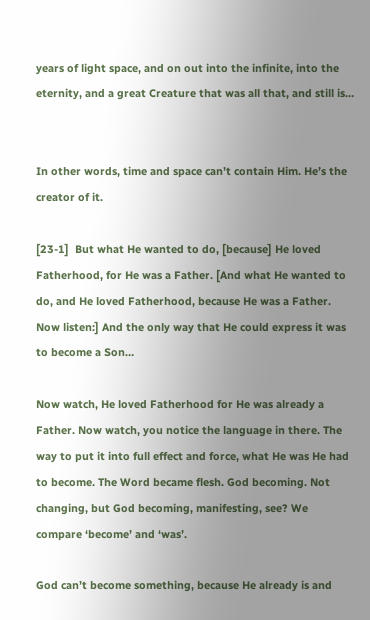years of light space, and on out into the infinite, into the eternity, and a great Creature that was all that, and still is…


In other words, time and space can’t contain Him. He’s the creator of it.

[23-1]  But what He wanted to do, [because] He loved Fatherhood, for He was a Father. [And what He wanted to do, and He loved Fatherhood, because He was a Father. Now listen:] And the only way that He could express it was to become a Son…

Now watch, He loved Fatherhood for He was already a Father. Now watch, you notice the language in there. The way to put it into full effect and force, what He was He had to become. The Word became flesh. God becoming. Not changing, but God becoming, manifesting, see? We compare ‘become’ and ‘was’.

God can’t become something, because He already is and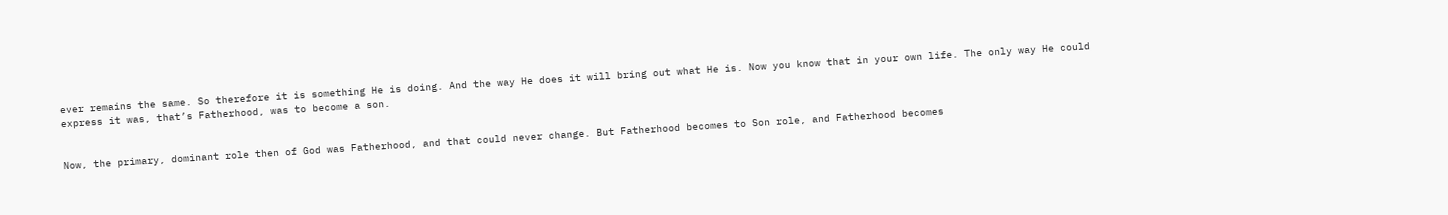ever remains the same. So therefore it is something He is doing. And the way He does it will bring out what He is. Now you know that in your own life. The only way He could express it was, that’s Fatherhood, was to become a son.


Now, the primary, dominant role then of God was Fatherhood, and that could never change. But Fatherhood becomes to Son role, and Fatherhood becomes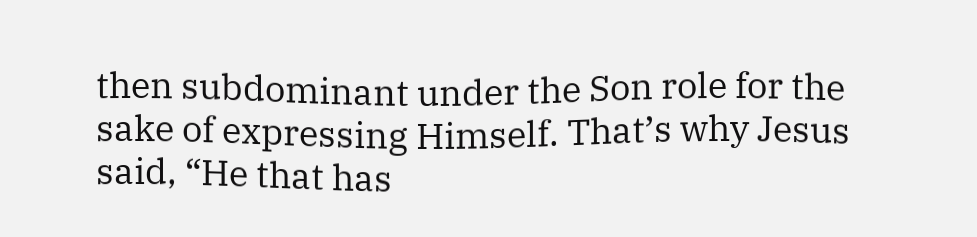then subdominant under the Son role for the sake of expressing Himself. That’s why Jesus said, “He that has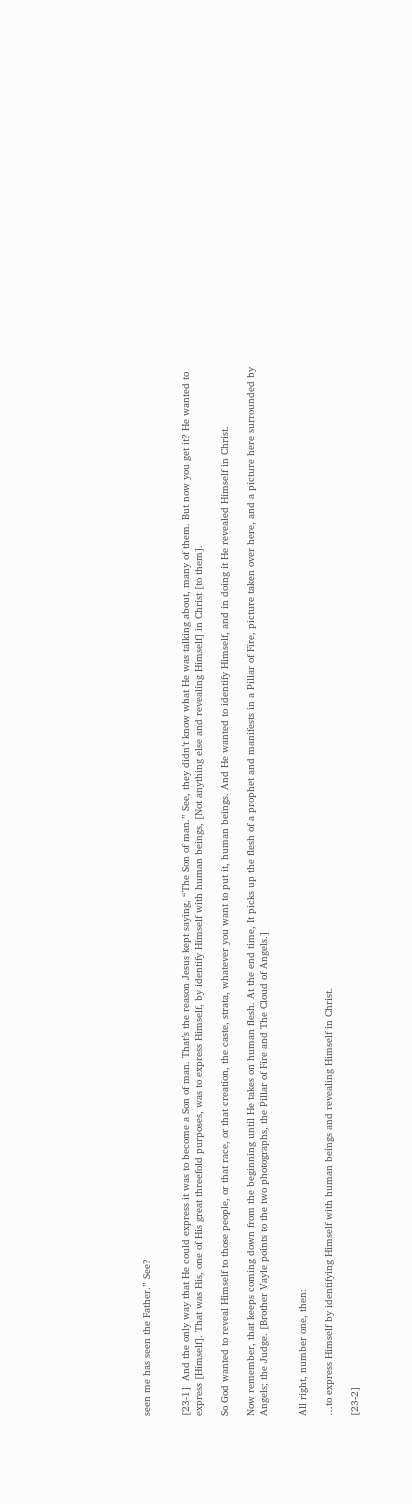seen me has seen the Father.” See?


[23-1]  And the only way that He could express it was to become a Son of man. That’s the reason Jesus kept saying, “The Son of man.” See, they didn’t know what He was talking about, many of them. But now you get it? He wanted to express [Himself]. That was His, one of His great threefold purposes, was to express Himself, by identify Himself with human beings, [Not anything else and revealing Himself] in Christ [to them].

So God wanted to reveal Himself to those people, or that race, or that creation, the caste, strata, whatever you want to put it, human beings. And He wanted to identify Himself, and in doing it He revealed Himself in Christ.

Now remember, that keeps coming down from the beginning until He takes on human flesh. At the end time, It picks up the flesh of a prophet and manifests in a Pillar of Fire, picture taken over here, and a picture here surrounded by Angels; the Judge. [Brother Vayle points to the two photographs, the Pillar of Fire and The Cloud of Angels.]


All right, number one, then:

…to express Himself by identifying Himself with human beings and revealing Himself in Christ.

[23-2]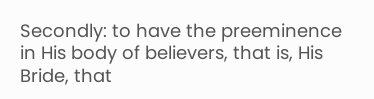Secondly: to have the preeminence in His body of believers, that is, His Bride, that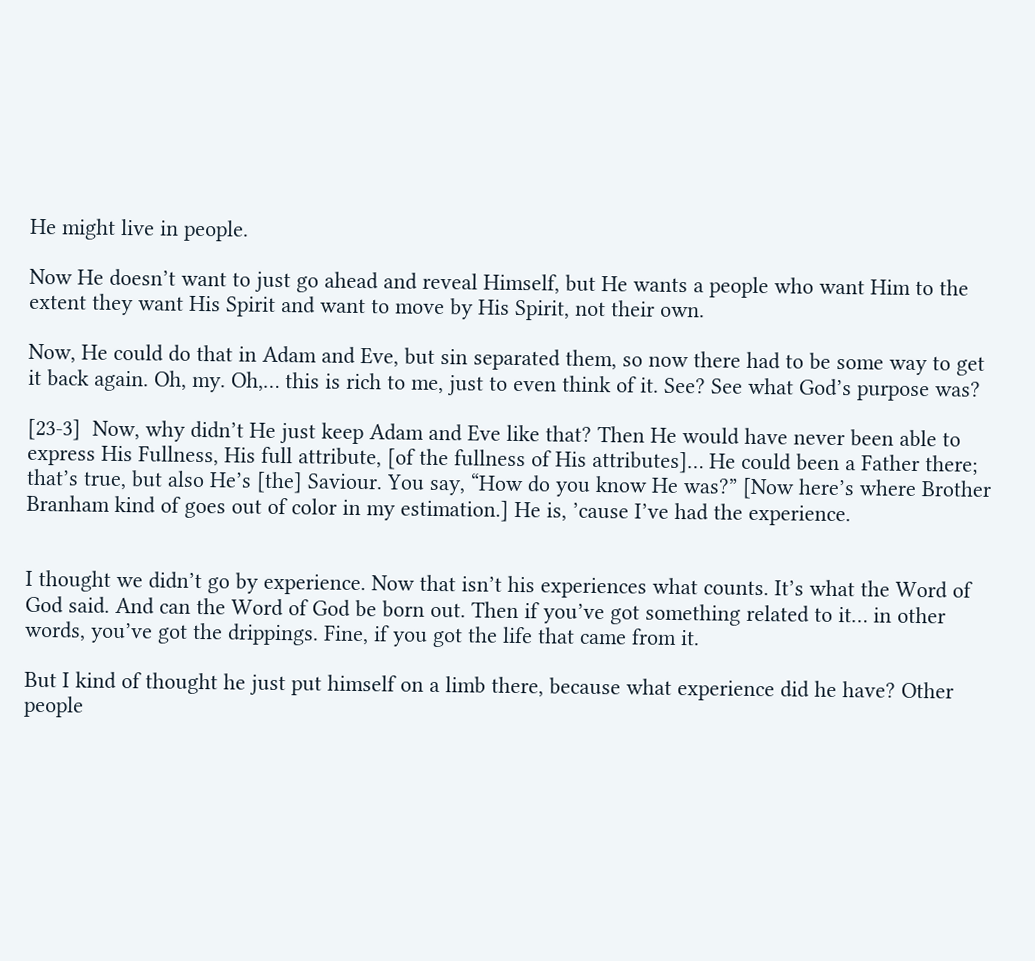He might live in people.

Now He doesn’t want to just go ahead and reveal Himself, but He wants a people who want Him to the extent they want His Spirit and want to move by His Spirit, not their own.

Now, He could do that in Adam and Eve, but sin separated them, so now there had to be some way to get it back again. Oh, my. Oh,… this is rich to me, just to even think of it. See? See what God’s purpose was?

[23-3]  Now, why didn’t He just keep Adam and Eve like that? Then He would have never been able to express His Fullness, His full attribute, [of the fullness of His attributes]… He could been a Father there; that’s true, but also He’s [the] Saviour. You say, “How do you know He was?” [Now here’s where Brother Branham kind of goes out of color in my estimation.] He is, ’cause I’ve had the experience.


I thought we didn’t go by experience. Now that isn’t his experiences what counts. It’s what the Word of God said. And can the Word of God be born out. Then if you’ve got something related to it… in other words, you’ve got the drippings. Fine, if you got the life that came from it.

But I kind of thought he just put himself on a limb there, because what experience did he have? Other people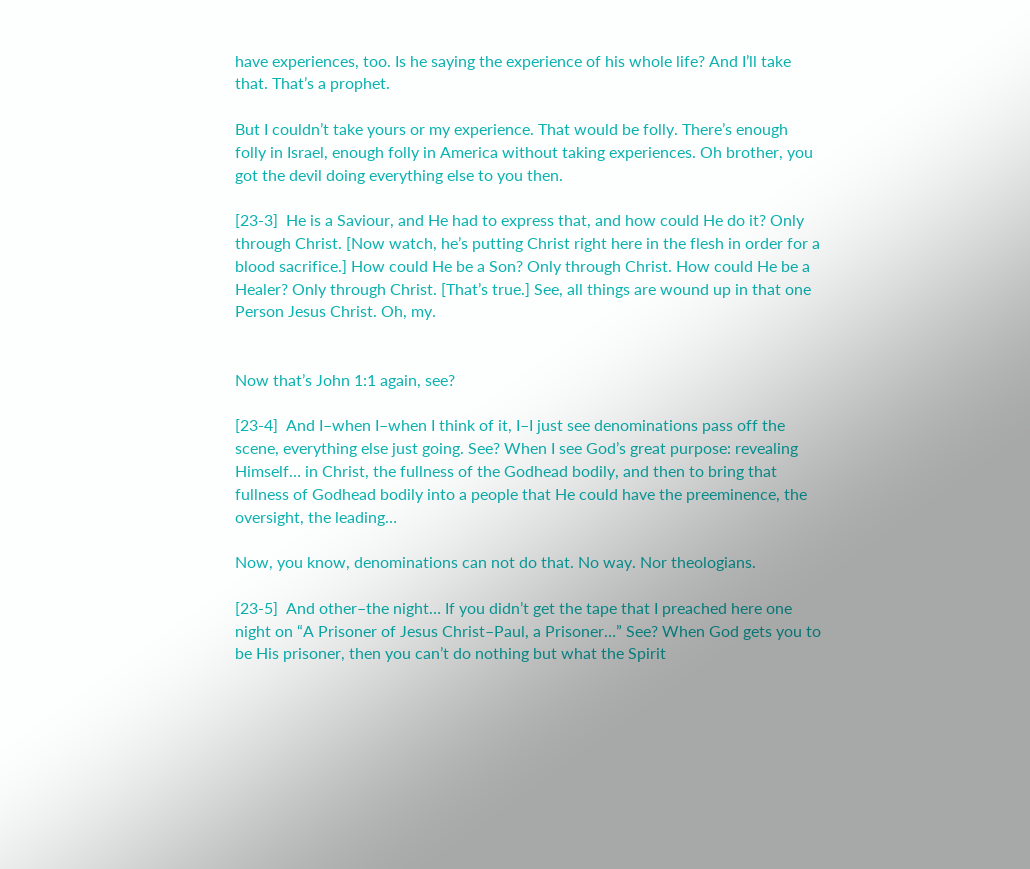have experiences, too. Is he saying the experience of his whole life? And I’ll take that. That’s a prophet.

But I couldn’t take yours or my experience. That would be folly. There’s enough folly in Israel, enough folly in America without taking experiences. Oh brother, you got the devil doing everything else to you then.

[23-3]  He is a Saviour, and He had to express that, and how could He do it? Only through Christ. [Now watch, he’s putting Christ right here in the flesh in order for a blood sacrifice.] How could He be a Son? Only through Christ. How could He be a Healer? Only through Christ. [That’s true.] See, all things are wound up in that one Person Jesus Christ. Oh, my.


Now that’s John 1:1 again, see?

[23-4]  And I–when I–when I think of it, I–I just see denominations pass off the scene, everything else just going. See? When I see God’s great purpose: revealing Himself… in Christ, the fullness of the Godhead bodily, and then to bring that fullness of Godhead bodily into a people that He could have the preeminence, the oversight, the leading…

Now, you know, denominations can not do that. No way. Nor theologians.

[23-5]  And other–the night… If you didn’t get the tape that I preached here one night on “A Prisoner of Jesus Christ–Paul, a Prisoner…” See? When God gets you to be His prisoner, then you can’t do nothing but what the Spirit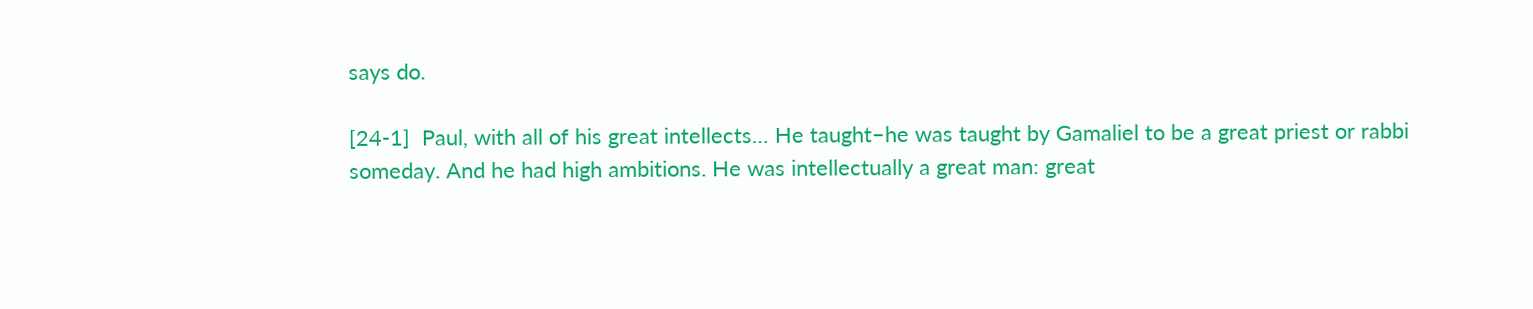says do.

[24-1]  Paul, with all of his great intellects… He taught–he was taught by Gamaliel to be a great priest or rabbi someday. And he had high ambitions. He was intellectually a great man: great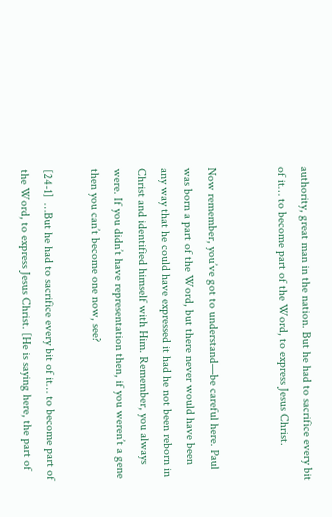authority, great man in the nation. But he had to sacrifice every bit of it… to become part of the Word, to express Jesus Christ.


Now remember, you’ve got to understand—be careful here. Paul was born a part of the Word, but there never would have been any way that he could have expressed it had he not been reborn in Christ and identified himself with Him. Remember, you always were. If you didn’t have representation then, if you weren’t a gene then you can’t become one now, see?

[24-1]  …But he had to sacrifice every bit of it… to become part of the Word, to express Jesus Christ. [He is saying here, the part of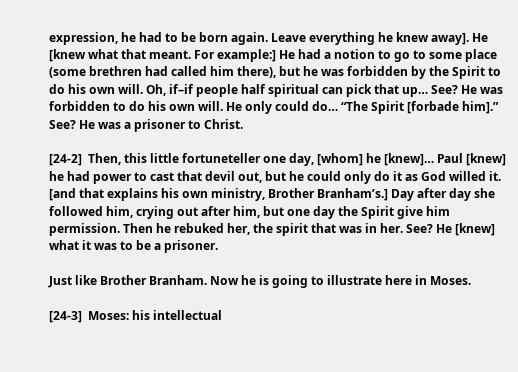expression, he had to be born again. Leave everything he knew away]. He [knew what that meant. For example:] He had a notion to go to some place (some brethren had called him there), but he was forbidden by the Spirit to do his own will. Oh, if–if people half spiritual can pick that up… See? He was forbidden to do his own will. He only could do… “The Spirit [forbade him].” See? He was a prisoner to Christ.

[24-2]  Then, this little fortuneteller one day, [whom] he [knew]… Paul [knew] he had power to cast that devil out, but he could only do it as God willed it. [and that explains his own ministry, Brother Branham’s.] Day after day she followed him, crying out after him, but one day the Spirit give him permission. Then he rebuked her, the spirit that was in her. See? He [knew] what it was to be a prisoner.

Just like Brother Branham. Now he is going to illustrate here in Moses.

[24-3]  Moses: his intellectual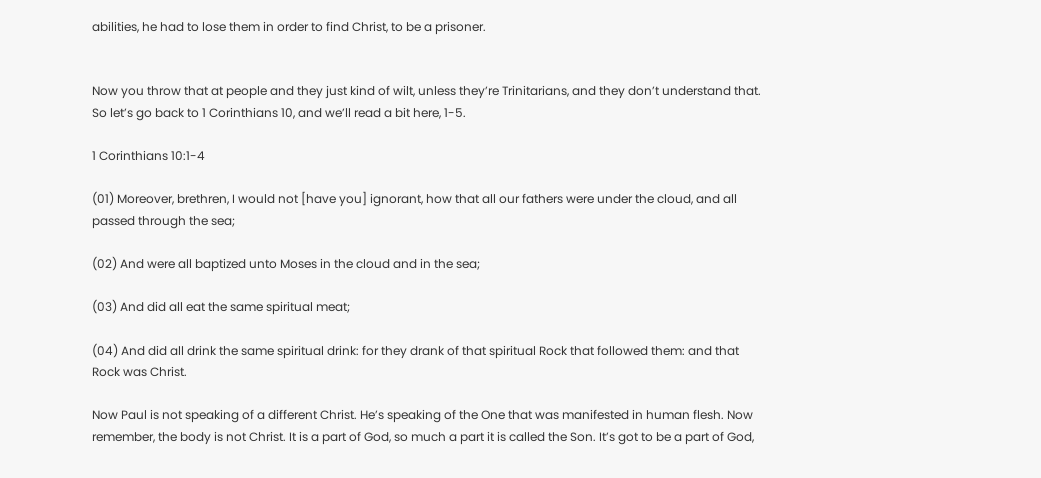abilities, he had to lose them in order to find Christ, to be a prisoner.


Now you throw that at people and they just kind of wilt, unless they’re Trinitarians, and they don’t understand that. So let’s go back to 1 Corinthians 10, and we’ll read a bit here, 1-5.

1 Corinthians 10:1-4

(01) Moreover, brethren, I would not [have you] ignorant, how that all our fathers were under the cloud, and all passed through the sea;

(02) And were all baptized unto Moses in the cloud and in the sea;

(03) And did all eat the same spiritual meat;

(04) And did all drink the same spiritual drink: for they drank of that spiritual Rock that followed them: and that Rock was Christ.

Now Paul is not speaking of a different Christ. He’s speaking of the One that was manifested in human flesh. Now remember, the body is not Christ. It is a part of God, so much a part it is called the Son. It’s got to be a part of God,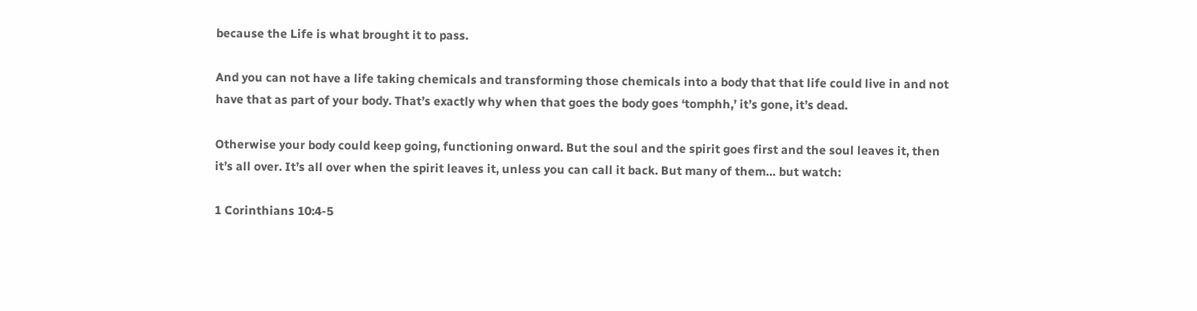because the Life is what brought it to pass.

And you can not have a life taking chemicals and transforming those chemicals into a body that that life could live in and not have that as part of your body. That’s exactly why when that goes the body goes ‘tomphh,’ it’s gone, it’s dead.

Otherwise your body could keep going, functioning onward. But the soul and the spirit goes first and the soul leaves it, then it’s all over. It’s all over when the spirit leaves it, unless you can call it back. But many of them… but watch:

1 Corinthians 10:4-5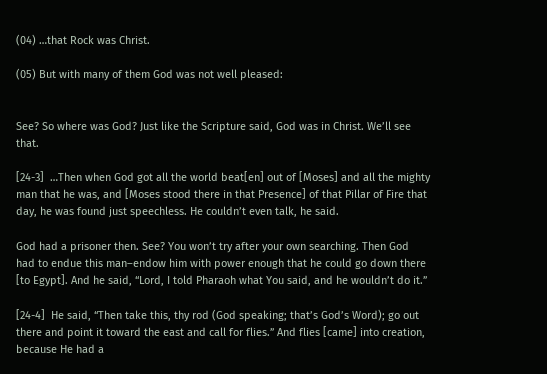(04) …that Rock was Christ.

(05) But with many of them God was not well pleased:


See? So where was God? Just like the Scripture said, God was in Christ. We’ll see that.

[24-3]  …Then when God got all the world beat[en] out of [Moses] and all the mighty man that he was, and [Moses stood there in that Presence] of that Pillar of Fire that day, he was found just speechless. He couldn’t even talk, he said.

God had a prisoner then. See? You won’t try after your own searching. Then God had to endue this man–endow him with power enough that he could go down there [to Egypt]. And he said, “Lord, I told Pharaoh what You said, and he wouldn’t do it.”

[24-4]  He said, “Then take this, thy rod (God speaking; that’s God’s Word); go out there and point it toward the east and call for flies.” And flies [came] into creation, because He had a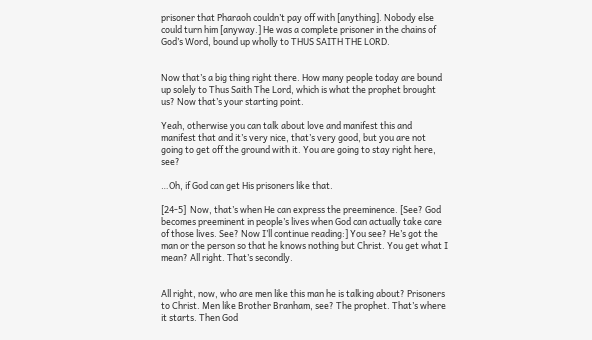prisoner that Pharaoh couldn’t pay off with [anything]. Nobody else could turn him [anyway.] He was a complete prisoner in the chains of God’s Word, bound up wholly to THUS SAITH THE LORD.


Now that’s a big thing right there. How many people today are bound up solely to Thus Saith The Lord, which is what the prophet brought us? Now that’s your starting point.

Yeah, otherwise you can talk about love and manifest this and manifest that and it’s very nice, that’s very good, but you are not going to get off the ground with it. You are going to stay right here, see?

…Oh, if God can get His prisoners like that.

[24-5]  Now, that’s when He can express the preeminence. [See? God becomes preeminent in people’s lives when God can actually take care of those lives. See? Now I’ll continue reading:] You see? He’s got the man or the person so that he knows nothing but Christ. You get what I mean? All right. That’s secondly.


All right, now, who are men like this man he is talking about? Prisoners to Christ. Men like Brother Branham, see? The prophet. That’s where it starts. Then God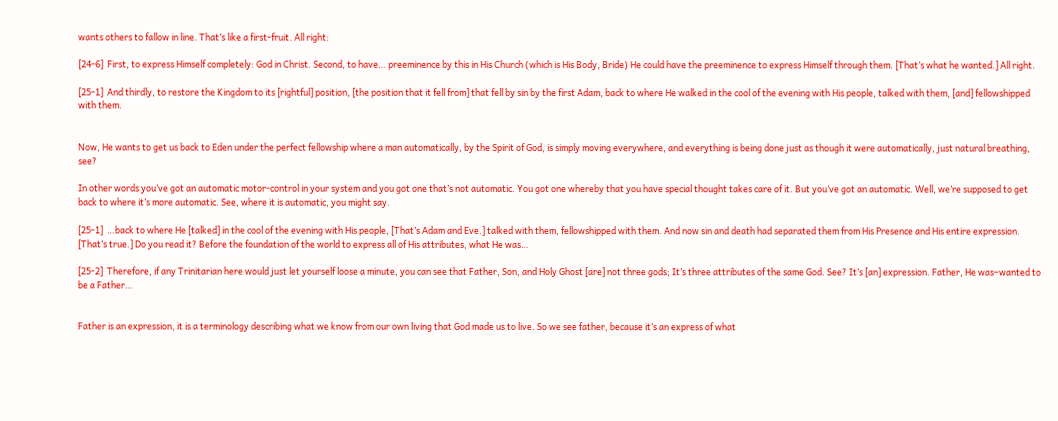wants others to fallow in line. That’s like a first-fruit. All right:

[24-6]  First, to express Himself completely: God in Christ. Second, to have… preeminence by this in His Church (which is His Body, Bride) He could have the preeminence to express Himself through them. [That’s what he wanted.] All right.

[25-1]  And thirdly, to restore the Kingdom to its [rightful] position, [the position that it fell from] that fell by sin by the first Adam, back to where He walked in the cool of the evening with His people, talked with them, [and] fellowshipped with them.


Now, He wants to get us back to Eden under the perfect fellowship where a man automatically, by the Spirit of God, is simply moving everywhere, and everything is being done just as though it were automatically, just natural breathing, see?

In other words you’ve got an automatic motor-control in your system and you got one that’s not automatic. You got one whereby that you have special thought takes care of it. But you’ve got an automatic. Well, we’re supposed to get back to where it’s more automatic. See, where it is automatic, you might say.

[25-1]  …back to where He [talked] in the cool of the evening with His people, [That’s Adam and Eve.] talked with them, fellowshipped with them. And now sin and death had separated them from His Presence and His entire expression. [That’s true.] Do you read it? Before the foundation of the world to express all of His attributes, what He was…

[25-2]  Therefore, if any Trinitarian here would just let yourself loose a minute, you can see that Father, Son, and Holy Ghost [are] not three gods; It’s three attributes of the same God. See? It’s [an] expression. Father, He was–wanted to be a Father…


Father is an expression, it is a terminology describing what we know from our own living that God made us to live. So we see father, because it’s an express of what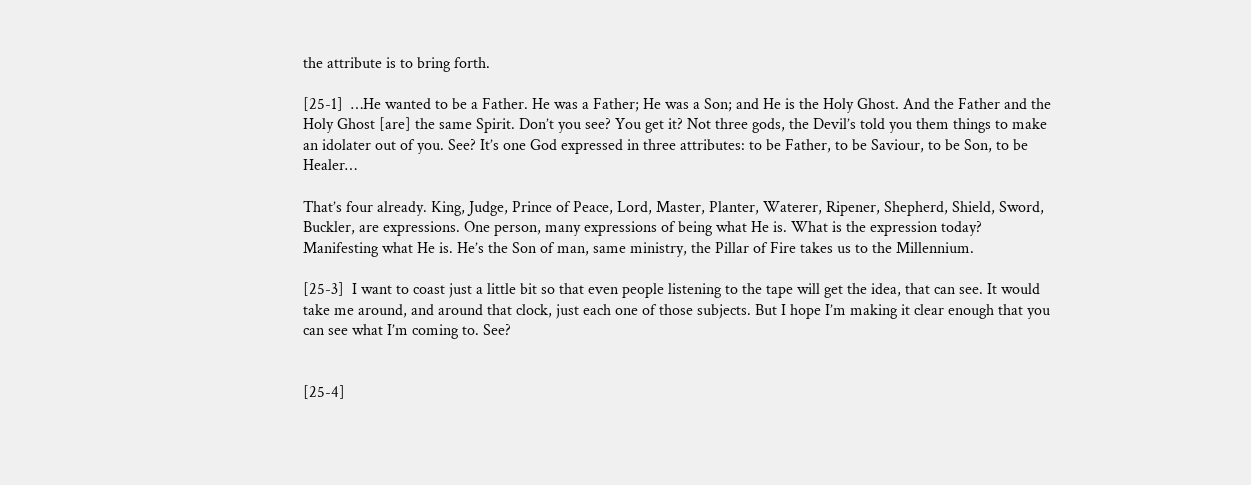the attribute is to bring forth.

[25-1]  …He wanted to be a Father. He was a Father; He was a Son; and He is the Holy Ghost. And the Father and the Holy Ghost [are] the same Spirit. Don’t you see? You get it? Not three gods, the Devil’s told you them things to make an idolater out of you. See? It’s one God expressed in three attributes: to be Father, to be Saviour, to be Son, to be Healer…

That’s four already. King, Judge, Prince of Peace, Lord, Master, Planter, Waterer, Ripener, Shepherd, Shield, Sword, Buckler, are expressions. One person, many expressions of being what He is. What is the expression today? Manifesting what He is. He’s the Son of man, same ministry, the Pillar of Fire takes us to the Millennium.

[25-3]  I want to coast just a little bit so that even people listening to the tape will get the idea, that can see. It would take me around, and around that clock, just each one of those subjects. But I hope I’m making it clear enough that you can see what I’m coming to. See?


[25-4]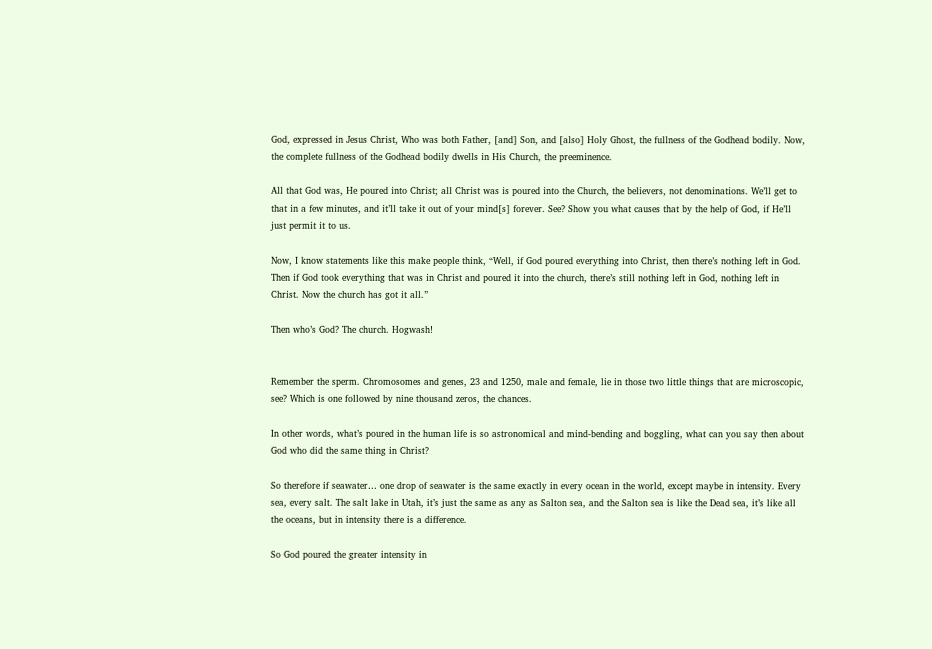God, expressed in Jesus Christ, Who was both Father, [and] Son, and [also] Holy Ghost, the fullness of the Godhead bodily. Now, the complete fullness of the Godhead bodily dwells in His Church, the preeminence.

All that God was, He poured into Christ; all Christ was is poured into the Church, the believers, not denominations. We’ll get to that in a few minutes, and it’ll take it out of your mind[s] forever. See? Show you what causes that by the help of God, if He’ll just permit it to us.

Now, I know statements like this make people think, “Well, if God poured everything into Christ, then there’s nothing left in God. Then if God took everything that was in Christ and poured it into the church, there’s still nothing left in God, nothing left in Christ. Now the church has got it all.”

Then who’s God? The church. Hogwash!


Remember the sperm. Chromosomes and genes, 23 and 1250, male and female, lie in those two little things that are microscopic, see? Which is one followed by nine thousand zeros, the chances.

In other words, what’s poured in the human life is so astronomical and mind-bending and boggling, what can you say then about God who did the same thing in Christ?

So therefore if seawater… one drop of seawater is the same exactly in every ocean in the world, except maybe in intensity. Every sea, every salt. The salt lake in Utah, it’s just the same as any as Salton sea, and the Salton sea is like the Dead sea, it’s like all the oceans, but in intensity there is a difference.

So God poured the greater intensity in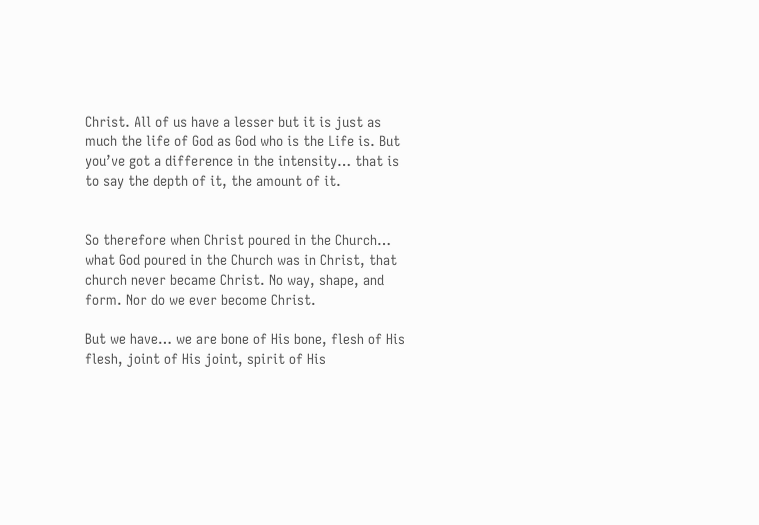Christ. All of us have a lesser but it is just as much the life of God as God who is the Life is. But you’ve got a difference in the intensity… that is to say the depth of it, the amount of it.


So therefore when Christ poured in the Church… what God poured in the Church was in Christ, that church never became Christ. No way, shape, and form. Nor do we ever become Christ.

But we have… we are bone of His bone, flesh of His flesh, joint of His joint, spirit of His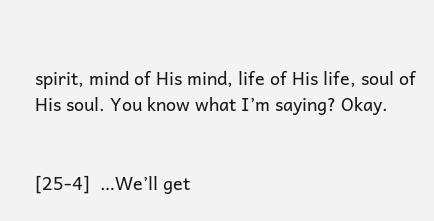spirit, mind of His mind, life of His life, soul of His soul. You know what I’m saying? Okay.


[25-4]  …We’ll get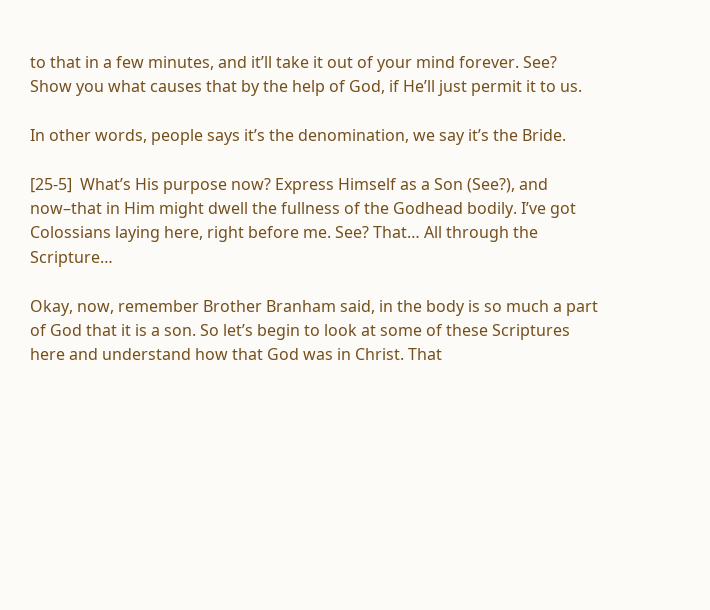to that in a few minutes, and it’ll take it out of your mind forever. See? Show you what causes that by the help of God, if He’ll just permit it to us.

In other words, people says it’s the denomination, we say it’s the Bride.

[25-5]  What’s His purpose now? Express Himself as a Son (See?), and now–that in Him might dwell the fullness of the Godhead bodily. I’ve got Colossians laying here, right before me. See? That… All through the Scripture…

Okay, now, remember Brother Branham said, in the body is so much a part of God that it is a son. So let’s begin to look at some of these Scriptures here and understand how that God was in Christ. That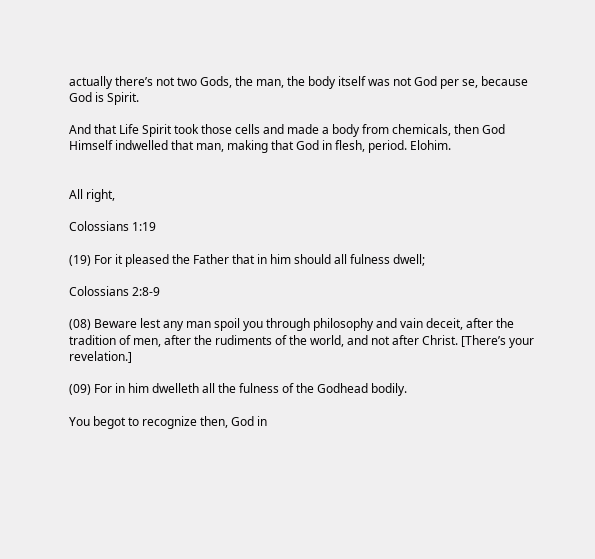actually there’s not two Gods, the man, the body itself was not God per se, because God is Spirit.

And that Life Spirit took those cells and made a body from chemicals, then God Himself indwelled that man, making that God in flesh, period. Elohim.


All right,

Colossians 1:19

(19) For it pleased the Father that in him should all fulness dwell;

Colossians 2:8-9

(08) Beware lest any man spoil you through philosophy and vain deceit, after the tradition of men, after the rudiments of the world, and not after Christ. [There’s your revelation.]

(09) For in him dwelleth all the fulness of the Godhead bodily.

You begot to recognize then, God in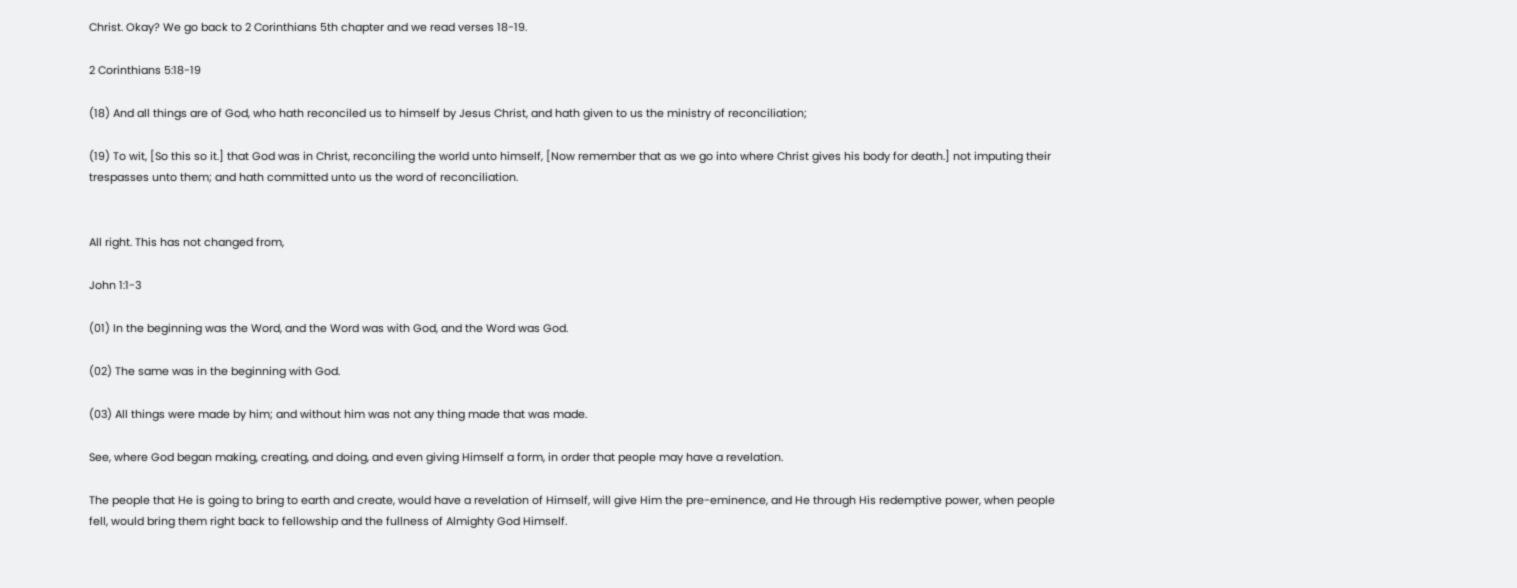Christ. Okay? We go back to 2 Corinthians 5th chapter and we read verses 18-19.

2 Corinthians 5:18-19

(18) And all things are of God, who hath reconciled us to himself by Jesus Christ, and hath given to us the ministry of reconciliation;

(19) To wit, [So this so it.] that God was in Christ, reconciling the world unto himself, [Now remember that as we go into where Christ gives his body for death.] not imputing their trespasses unto them; and hath committed unto us the word of reconciliation.


All right. This has not changed from,

John 1:1-3

(01) In the beginning was the Word, and the Word was with God, and the Word was God.

(02) The same was in the beginning with God.

(03) All things were made by him; and without him was not any thing made that was made.

See, where God began making, creating, and doing, and even giving Himself a form, in order that people may have a revelation.

The people that He is going to bring to earth and create, would have a revelation of Himself, will give Him the pre-eminence, and He through His redemptive power, when people fell, would bring them right back to fellowship and the fullness of Almighty God Himself.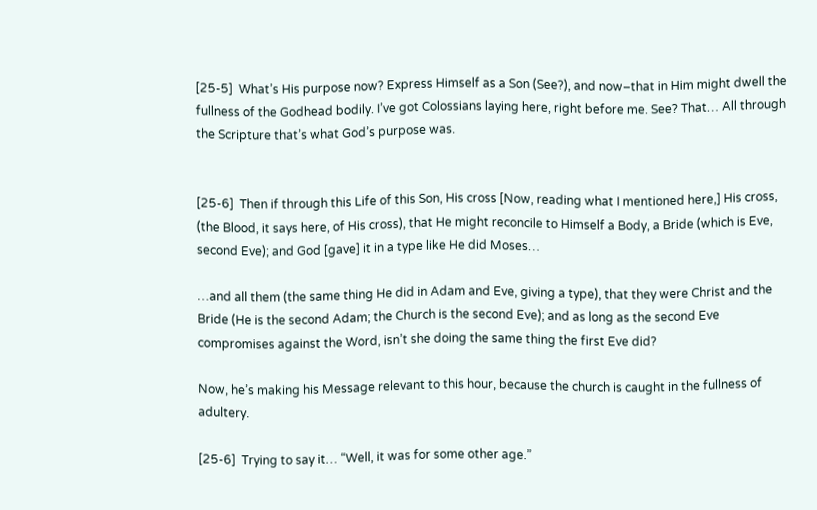[25-5]  What’s His purpose now? Express Himself as a Son (See?), and now–that in Him might dwell the fullness of the Godhead bodily. I’ve got Colossians laying here, right before me. See? That… All through the Scripture that’s what God’s purpose was.


[25-6]  Then if through this Life of this Son, His cross [Now, reading what I mentioned here,] His cross, (the Blood, it says here, of His cross), that He might reconcile to Himself a Body, a Bride (which is Eve, second Eve); and God [gave] it in a type like He did Moses…

…and all them (the same thing He did in Adam and Eve, giving a type), that they were Christ and the Bride (He is the second Adam; the Church is the second Eve); and as long as the second Eve compromises against the Word, isn’t she doing the same thing the first Eve did?

Now, he’s making his Message relevant to this hour, because the church is caught in the fullness of adultery.

[25-6]  Trying to say it… “Well, it was for some other age.”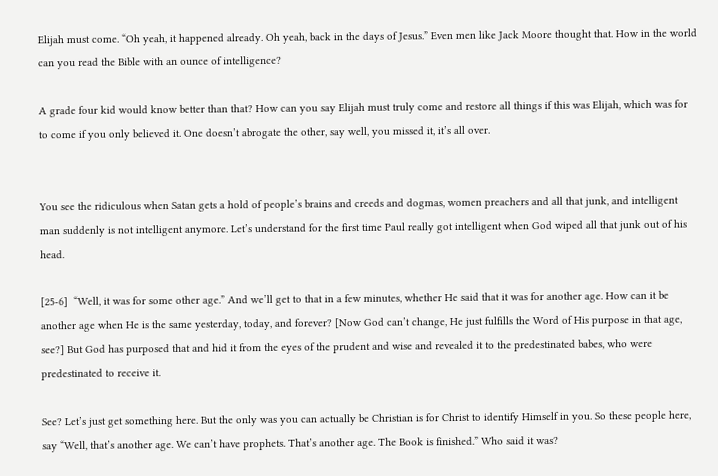Elijah must come. “Oh yeah, it happened already. Oh yeah, back in the days of Jesus.” Even men like Jack Moore thought that. How in the world can you read the Bible with an ounce of intelligence?

A grade four kid would know better than that? How can you say Elijah must truly come and restore all things if this was Elijah, which was for to come if you only believed it. One doesn’t abrogate the other, say well, you missed it, it’s all over.


You see the ridiculous when Satan gets a hold of people’s brains and creeds and dogmas, women preachers and all that junk, and intelligent man suddenly is not intelligent anymore. Let’s understand for the first time Paul really got intelligent when God wiped all that junk out of his head.

[25-6]  “Well, it was for some other age.” And we’ll get to that in a few minutes, whether He said that it was for another age. How can it be another age when He is the same yesterday, today, and forever? [Now God can’t change, He just fulfills the Word of His purpose in that age, see?] But God has purposed that and hid it from the eyes of the prudent and wise and revealed it to the predestinated babes, who were predestinated to receive it.

See? Let’s just get something here. But the only was you can actually be Christian is for Christ to identify Himself in you. So these people here, say “Well, that’s another age. We can’t have prophets. That’s another age. The Book is finished.” Who said it was?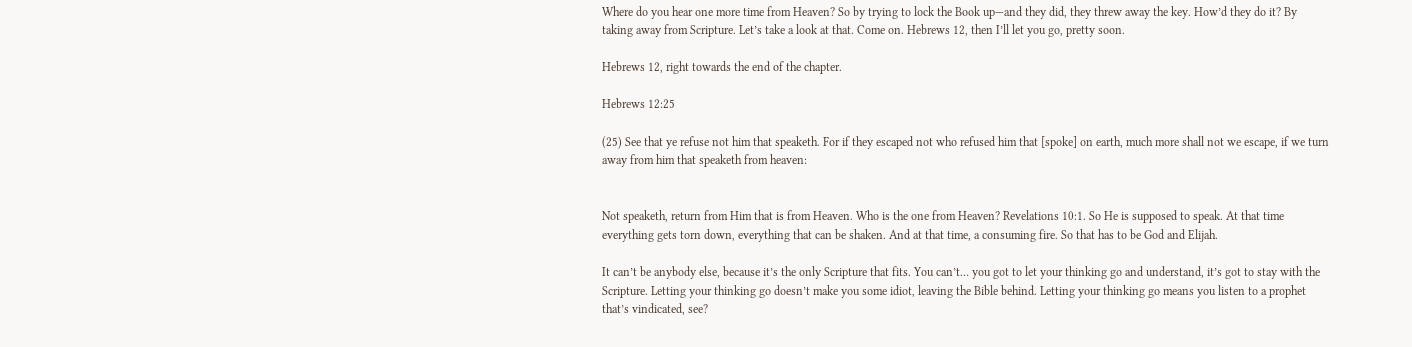Where do you hear one more time from Heaven? So by trying to lock the Book up—and they did, they threw away the key. How’d they do it? By taking away from Scripture. Let’s take a look at that. Come on. Hebrews 12, then I’ll let you go, pretty soon.

Hebrews 12, right towards the end of the chapter.

Hebrews 12:25

(25) See that ye refuse not him that speaketh. For if they escaped not who refused him that [spoke] on earth, much more shall not we escape, if we turn away from him that speaketh from heaven:


Not speaketh, return from Him that is from Heaven. Who is the one from Heaven? Revelations 10:1. So He is supposed to speak. At that time everything gets torn down, everything that can be shaken. And at that time, a consuming fire. So that has to be God and Elijah.

It can’t be anybody else, because it’s the only Scripture that fits. You can’t… you got to let your thinking go and understand, it’s got to stay with the Scripture. Letting your thinking go doesn’t make you some idiot, leaving the Bible behind. Letting your thinking go means you listen to a prophet that’s vindicated, see?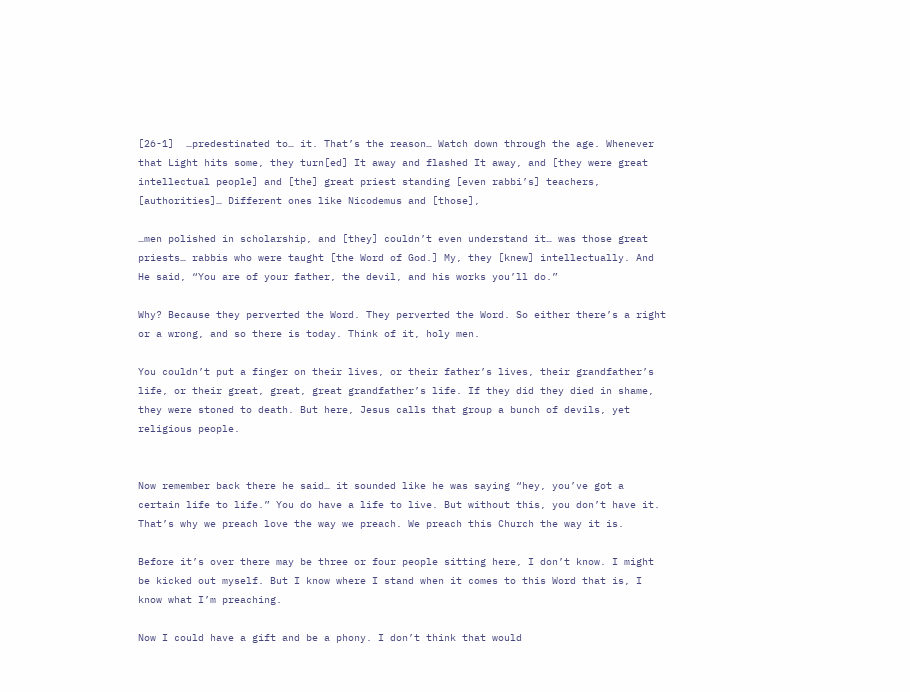[26-1]  …predestinated to… it. That’s the reason… Watch down through the age. Whenever that Light hits some, they turn[ed] It away and flashed It away, and [they were great intellectual people] and [the] great priest standing [even rabbi’s] teachers, [authorities]… Different ones like Nicodemus and [those],

…men polished in scholarship, and [they] couldn’t even understand it… was those great priests… rabbis who were taught [the Word of God.] My, they [knew] intellectually. And He said, “You are of your father, the devil, and his works you’ll do.”

Why? Because they perverted the Word. They perverted the Word. So either there’s a right or a wrong, and so there is today. Think of it, holy men.

You couldn’t put a finger on their lives, or their father’s lives, their grandfather’s life, or their great, great, great grandfather’s life. If they did they died in shame, they were stoned to death. But here, Jesus calls that group a bunch of devils, yet religious people.


Now remember back there he said… it sounded like he was saying “hey, you’ve got a certain life to life.” You do have a life to live. But without this, you don’t have it. That’s why we preach love the way we preach. We preach this Church the way it is.

Before it’s over there may be three or four people sitting here, I don’t know. I might be kicked out myself. But I know where I stand when it comes to this Word that is, I know what I’m preaching.

Now I could have a gift and be a phony. I don’t think that would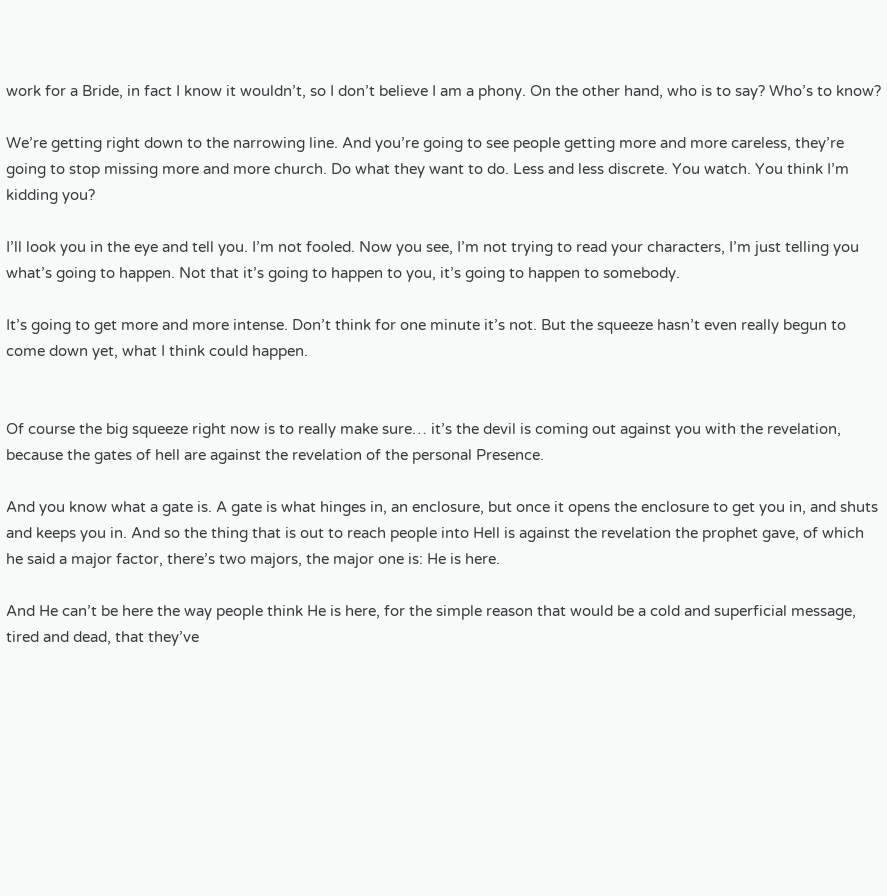work for a Bride, in fact I know it wouldn’t, so I don’t believe I am a phony. On the other hand, who is to say? Who’s to know?

We’re getting right down to the narrowing line. And you’re going to see people getting more and more careless, they’re going to stop missing more and more church. Do what they want to do. Less and less discrete. You watch. You think I’m kidding you?

I’ll look you in the eye and tell you. I’m not fooled. Now you see, I’m not trying to read your characters, I’m just telling you what’s going to happen. Not that it’s going to happen to you, it’s going to happen to somebody.

It’s going to get more and more intense. Don’t think for one minute it’s not. But the squeeze hasn’t even really begun to come down yet, what I think could happen.


Of course the big squeeze right now is to really make sure… it’s the devil is coming out against you with the revelation, because the gates of hell are against the revelation of the personal Presence.

And you know what a gate is. A gate is what hinges in, an enclosure, but once it opens the enclosure to get you in, and shuts and keeps you in. And so the thing that is out to reach people into Hell is against the revelation the prophet gave, of which he said a major factor, there’s two majors, the major one is: He is here.

And He can’t be here the way people think He is here, for the simple reason that would be a cold and superficial message, tired and dead, that they’ve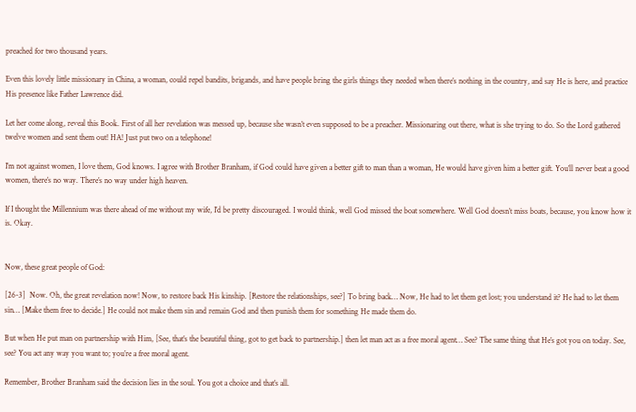preached for two thousand years.

Even this lovely little missionary in China, a woman, could repel bandits, brigands, and have people bring the girls things they needed when there’s nothing in the country, and say He is here, and practice His presence like Father Lawrence did.

Let her come along, reveal this Book. First of all her revelation was messed up, because she wasn’t even supposed to be a preacher. Missionaring out there, what is she trying to do. So the Lord gathered twelve women and sent them out! HA! Just put two on a telephone!

I’m not against women, I love them, God knows. I agree with Brother Branham, if God could have given a better gift to man than a woman, He would have given him a better gift. You’ll never beat a good women, there’s no way. There’s no way under high heaven.

If I thought the Millennium was there ahead of me without my wife, I’d be pretty discouraged. I would think, well God missed the boat somewhere. Well God doesn’t miss boats, because, you know how it is. Okay.


Now, these great people of God:

[26-3]  Now. Oh, the great revelation now! Now, to restore back His kinship. [Restore the relationships, see?] To bring back… Now, He had to let them get lost; you understand it? He had to let them sin… [Make them free to decide.] He could not make them sin and remain God and then punish them for something He made them do.

But when He put man on partnership with Him, [See, that’s the beautiful thing, got to get back to partnership.] then let man act as a free moral agent… See? The same thing that He’s got you on today. See, see? You act any way you want to; you’re a free moral agent.

Remember, Brother Branham said the decision lies in the soul. You got a choice and that’s all.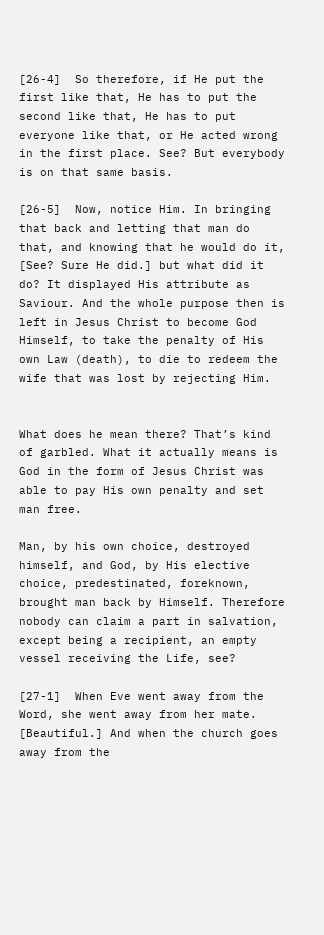[26-4]  So therefore, if He put the first like that, He has to put the second like that, He has to put everyone like that, or He acted wrong in the first place. See? But everybody is on that same basis.

[26-5]  Now, notice Him. In bringing that back and letting that man do that, and knowing that he would do it, [See? Sure He did.] but what did it do? It displayed His attribute as Saviour. And the whole purpose then is left in Jesus Christ to become God Himself, to take the penalty of His own Law (death), to die to redeem the wife that was lost by rejecting Him.


What does he mean there? That’s kind of garbled. What it actually means is God in the form of Jesus Christ was able to pay His own penalty and set man free.

Man, by his own choice, destroyed himself, and God, by His elective choice, predestinated, foreknown, brought man back by Himself. Therefore nobody can claim a part in salvation, except being a recipient, an empty vessel receiving the Life, see?

[27-1]  When Eve went away from the Word, she went away from her mate. [Beautiful.] And when the church goes away from the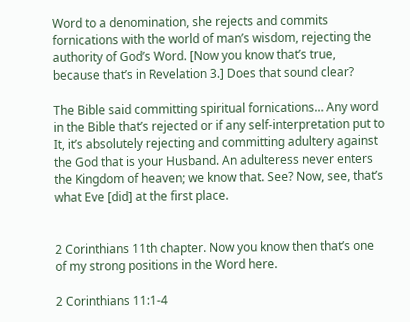Word to a denomination, she rejects and commits fornications with the world of man’s wisdom, rejecting the authority of God’s Word. [Now you know that’s true, because that’s in Revelation 3.] Does that sound clear?

The Bible said committing spiritual fornications… Any word in the Bible that’s rejected or if any self-interpretation put to It, it’s absolutely rejecting and committing adultery against the God that is your Husband. An adulteress never enters the Kingdom of heaven; we know that. See? Now, see, that’s what Eve [did] at the first place.


2 Corinthians 11th chapter. Now you know then that’s one of my strong positions in the Word here.

2 Corinthians 11:1-4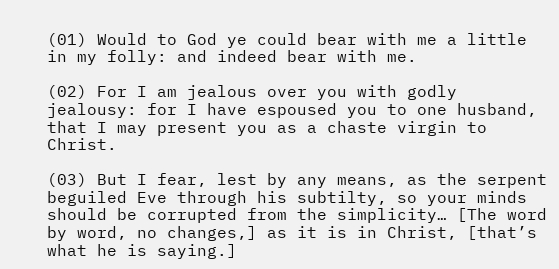(01) Would to God ye could bear with me a little in my folly: and indeed bear with me.

(02) For I am jealous over you with godly jealousy: for I have espoused you to one husband, that I may present you as a chaste virgin to Christ.

(03) But I fear, lest by any means, as the serpent beguiled Eve through his subtilty, so your minds should be corrupted from the simplicity… [The word by word, no changes,] as it is in Christ, [that’s what he is saying.]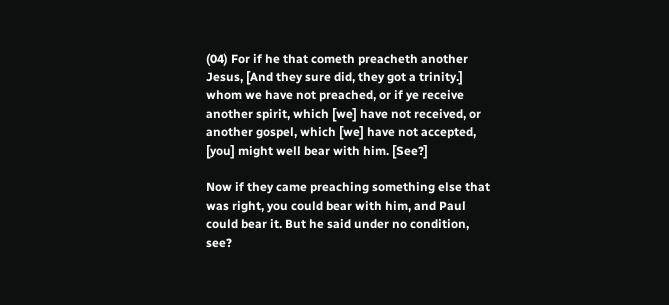(04) For if he that cometh preacheth another Jesus, [And they sure did, they got a trinity.] whom we have not preached, or if ye receive another spirit, which [we] have not received, or another gospel, which [we] have not accepted, [you] might well bear with him. [See?]

Now if they came preaching something else that was right, you could bear with him, and Paul could bear it. But he said under no condition, see?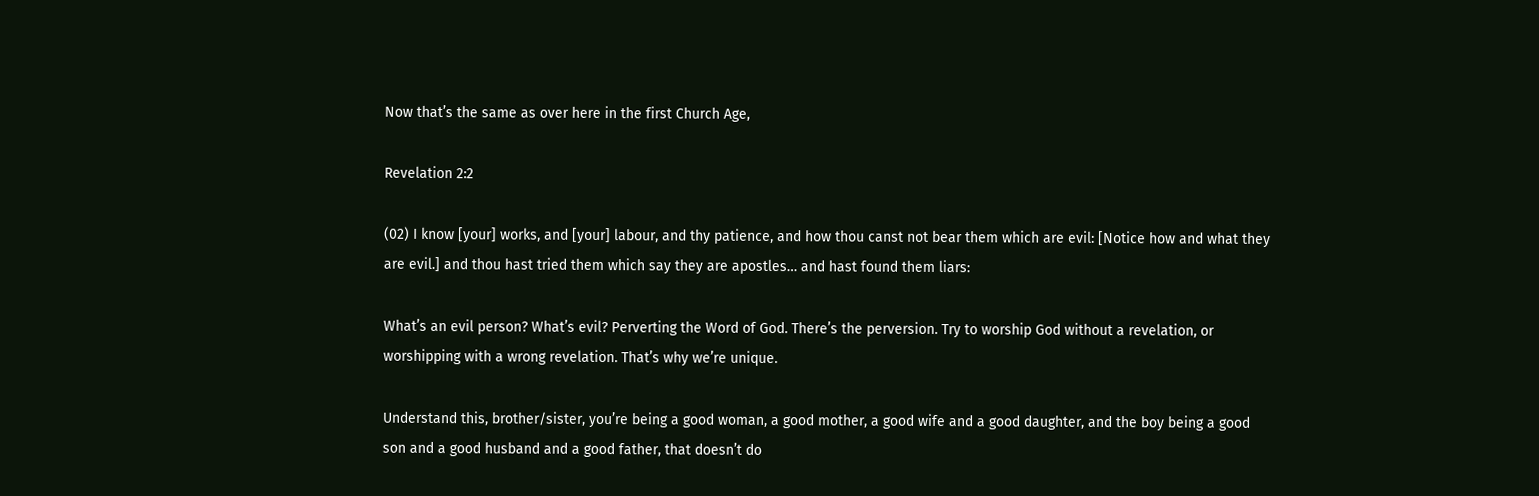Now that’s the same as over here in the first Church Age,

Revelation 2:2

(02) I know [your] works, and [your] labour, and thy patience, and how thou canst not bear them which are evil: [Notice how and what they are evil.] and thou hast tried them which say they are apostles… and hast found them liars:

What’s an evil person? What’s evil? Perverting the Word of God. There’s the perversion. Try to worship God without a revelation, or worshipping with a wrong revelation. That’s why we’re unique.

Understand this, brother/sister, you’re being a good woman, a good mother, a good wife and a good daughter, and the boy being a good son and a good husband and a good father, that doesn’t do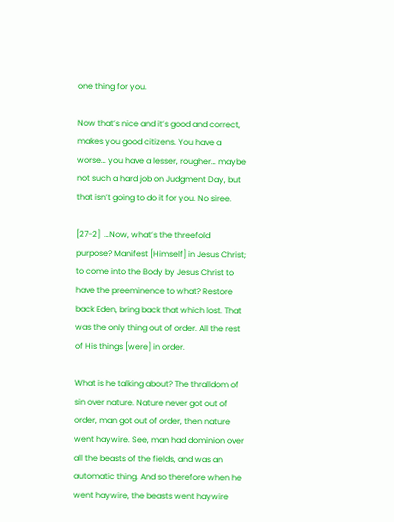one thing for you.

Now that’s nice and it’s good and correct, makes you good citizens. You have a worse… you have a lesser, rougher… maybe not such a hard job on Judgment Day, but that isn’t going to do it for you. No siree.

[27-2]  …Now, what’s the threefold purpose? Manifest [Himself] in Jesus Christ; to come into the Body by Jesus Christ to have the preeminence to what? Restore back Eden, bring back that which lost. That was the only thing out of order. All the rest of His things [were] in order.

What is he talking about? The thralldom of sin over nature. Nature never got out of order, man got out of order, then nature went haywire. See, man had dominion over all the beasts of the fields, and was an automatic thing. And so therefore when he went haywire, the beasts went haywire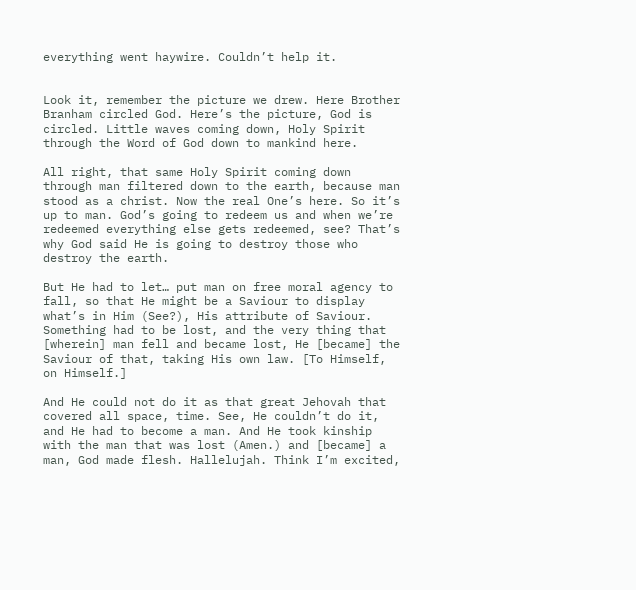everything went haywire. Couldn’t help it.


Look it, remember the picture we drew. Here Brother Branham circled God. Here’s the picture, God is circled. Little waves coming down, Holy Spirit through the Word of God down to mankind here.

All right, that same Holy Spirit coming down through man filtered down to the earth, because man stood as a christ. Now the real One’s here. So it’s up to man. God’s going to redeem us and when we’re redeemed everything else gets redeemed, see? That’s why God said He is going to destroy those who destroy the earth.

But He had to let… put man on free moral agency to fall, so that He might be a Saviour to display what’s in Him (See?), His attribute of Saviour. Something had to be lost, and the very thing that [wherein] man fell and became lost, He [became] the Saviour of that, taking His own law. [To Himself, on Himself.]

And He could not do it as that great Jehovah that covered all space, time. See, He couldn’t do it, and He had to become a man. And He took kinship with the man that was lost (Amen.) and [became] a man, God made flesh. Hallelujah. Think I’m excited,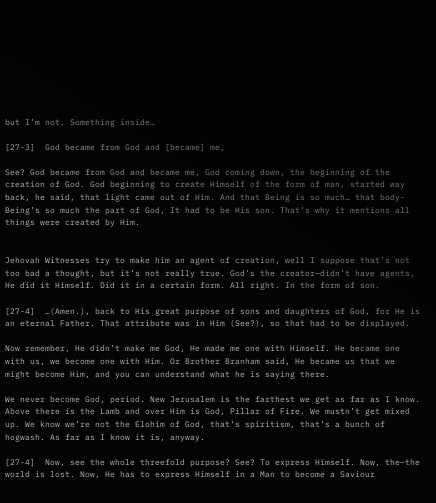but I’m not. Something inside…

[27-3]  God became from God and [became] me,

See? God became from God and became me, God coming down, the beginning of the creation of God. God beginning to create Himself of the form of man, started way back, he said, that light came out of Him. And that Being is so much… that body-Being’s so much the part of God, It had to be His son. That’s why it mentions all things were created by Him.


Jehovah Witnesses try to make him an agent of creation, well I suppose that’s not too bad a thought, but it’s not really true. God’s the creator—didn’t have agents, He did it Himself. Did it in a certain form. All right. In the form of son.

[27-4]  …(Amen.), back to His great purpose of sons and daughters of God, for He is an eternal Father. That attribute was in Him (See?), so that had to be displayed.

Now remember, He didn’t make me God, He made me one with Himself. He became one with us, we become one with Him. Or Brother Branham said, He became us that we might become Him, and you can understand what he is saying there.

We never become God, period. New Jerusalem is the farthest we get as far as I know. Above there is the Lamb and over Him is God, Pillar of Fire. We mustn’t get mixed up. We know we’re not the Elohim of God, that’s spiritism, that’s a bunch of hogwash. As far as I know it is, anyway.

[27-4]  Now, see the whole threefold purpose? See? To express Himself. Now, the–the world is lost. Now, He has to express Himself in a Man to become a Saviour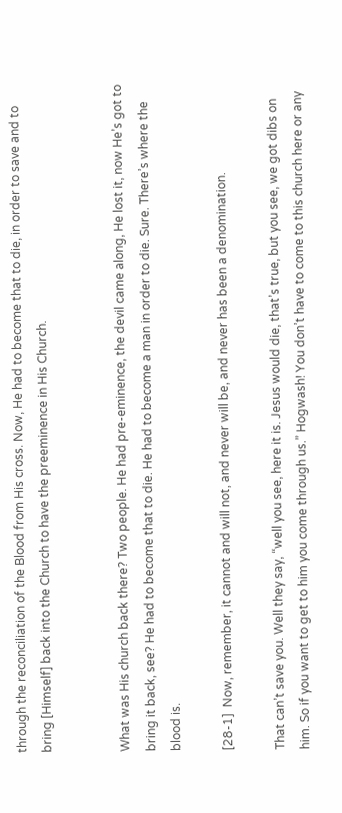through the reconciliation of the Blood from His cross. Now, He had to become that to die, in order to save and to bring [Himself] back into the Church to have the preeminence in His Church.


What was His church back there? Two people. He had pre-eminence, the devil came along, He lost it, now He’s got to bring it back, see? He had to become that to die. He had to become a man in order to die. Sure. There’s where the blood is.

[28-1]  Now, remember, it cannot and will not, and never will be, and never has been a denomination.

That can’t save you. Well they say, “well you see, here it is. Jesus would die, that’s true, but you see, we got dibs on him. So if you want to get to him you come through us.” Hogwash! You don’t have to come to this church here or any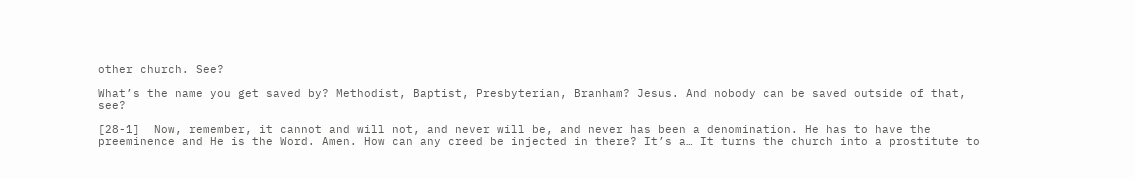other church. See?

What’s the name you get saved by? Methodist, Baptist, Presbyterian, Branham? Jesus. And nobody can be saved outside of that, see?

[28-1]  Now, remember, it cannot and will not, and never will be, and never has been a denomination. He has to have the preeminence and He is the Word. Amen. How can any creed be injected in there? It’s a… It turns the church into a prostitute to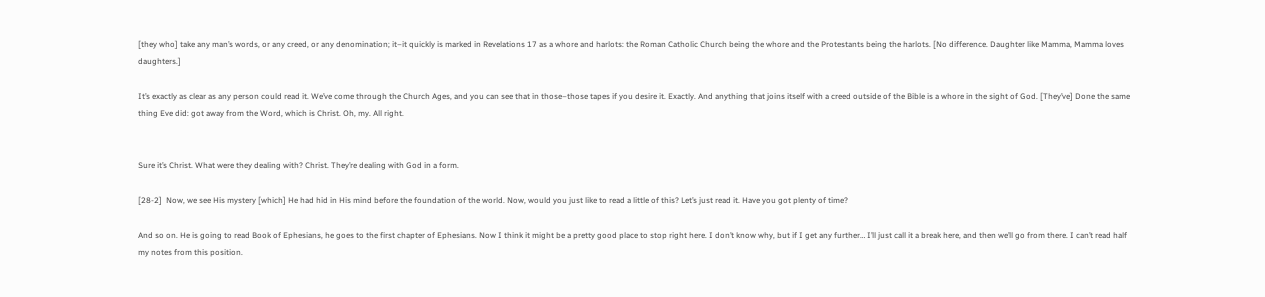[they who] take any man’s words, or any creed, or any denomination; it–it quickly is marked in Revelations 17 as a whore and harlots: the Roman Catholic Church being the whore and the Protestants being the harlots. [No difference. Daughter like Mamma, Mamma loves daughters.]

It’s exactly as clear as any person could read it. We’ve come through the Church Ages, and you can see that in those–those tapes if you desire it. Exactly. And anything that joins itself with a creed outside of the Bible is a whore in the sight of God. [They’ve] Done the same thing Eve did: got away from the Word, which is Christ. Oh, my. All right.


Sure it’s Christ. What were they dealing with? Christ. They’re dealing with God in a form.

[28-2]  Now, we see His mystery [which] He had hid in His mind before the foundation of the world. Now, would you just like to read a little of this? Let’s just read it. Have you got plenty of time?

And so on. He is going to read Book of Ephesians, he goes to the first chapter of Ephesians. Now I think it might be a pretty good place to stop right here. I don’t know why, but if I get any further… I’ll just call it a break here, and then we’ll go from there. I can’t read half my notes from this position.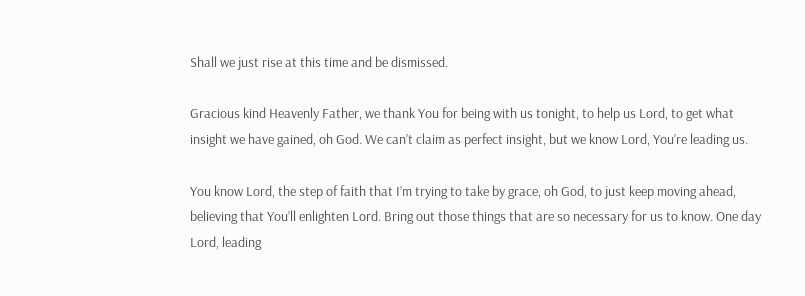Shall we just rise at this time and be dismissed.

Gracious kind Heavenly Father, we thank You for being with us tonight, to help us Lord, to get what insight we have gained, oh God. We can’t claim as perfect insight, but we know Lord, You’re leading us.

You know Lord, the step of faith that I’m trying to take by grace, oh God, to just keep moving ahead, believing that You’ll enlighten Lord. Bring out those things that are so necessary for us to know. One day Lord, leading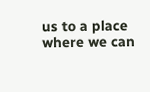us to a place where we can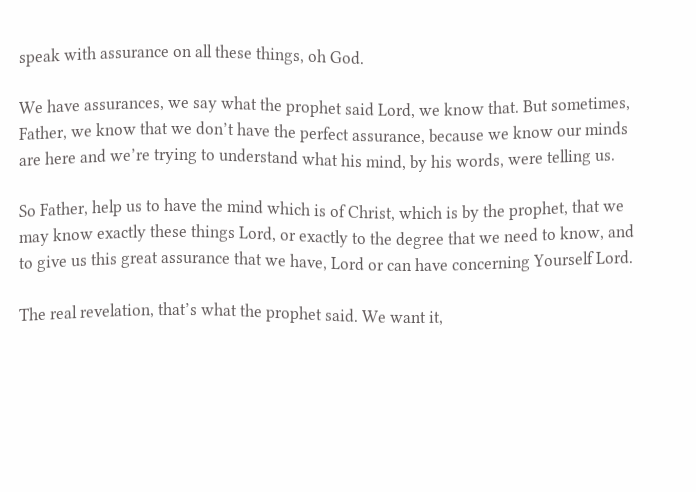speak with assurance on all these things, oh God.

We have assurances, we say what the prophet said Lord, we know that. But sometimes, Father, we know that we don’t have the perfect assurance, because we know our minds are here and we’re trying to understand what his mind, by his words, were telling us.

So Father, help us to have the mind which is of Christ, which is by the prophet, that we may know exactly these things Lord, or exactly to the degree that we need to know, and to give us this great assurance that we have, Lord or can have concerning Yourself Lord.

The real revelation, that’s what the prophet said. We want it,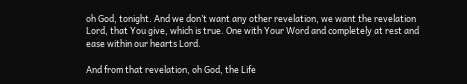oh God, tonight. And we don’t want any other revelation, we want the revelation Lord, that You give, which is true. One with Your Word and completely at rest and ease within our hearts Lord.

And from that revelation, oh God, the Life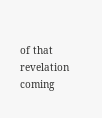of that revelation coming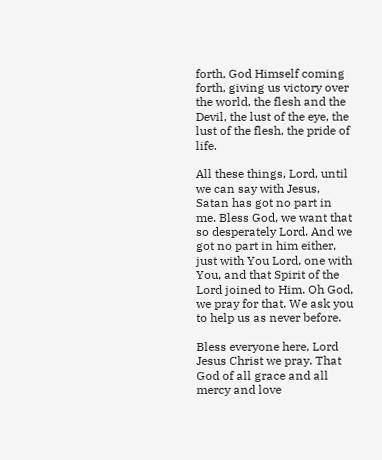forth, God Himself coming forth, giving us victory over the world, the flesh and the Devil, the lust of the eye, the lust of the flesh, the pride of life.

All these things, Lord, until we can say with Jesus, Satan has got no part in me. Bless God, we want that so desperately Lord. And we got no part in him either, just with You Lord, one with You, and that Spirit of the Lord joined to Him. Oh God, we pray for that. We ask you to help us as never before.

Bless everyone here, Lord Jesus Christ we pray. That God of all grace and all mercy and love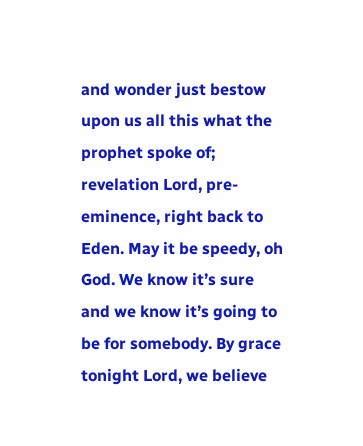and wonder just bestow upon us all this what the prophet spoke of; revelation Lord, pre-eminence, right back to Eden. May it be speedy, oh God. We know it’s sure and we know it’s going to be for somebody. By grace tonight Lord, we believe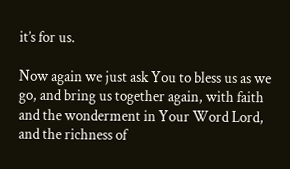it’s for us.

Now again we just ask You to bless us as we go, and bring us together again, with faith and the wonderment in Your Word Lord, and the richness of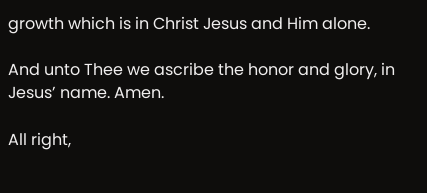growth which is in Christ Jesus and Him alone.

And unto Thee we ascribe the honor and glory, in Jesus’ name. Amen.

All right,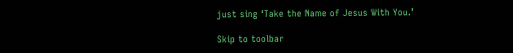just sing ‘Take the Name of Jesus With You.’

Skip to toolbar